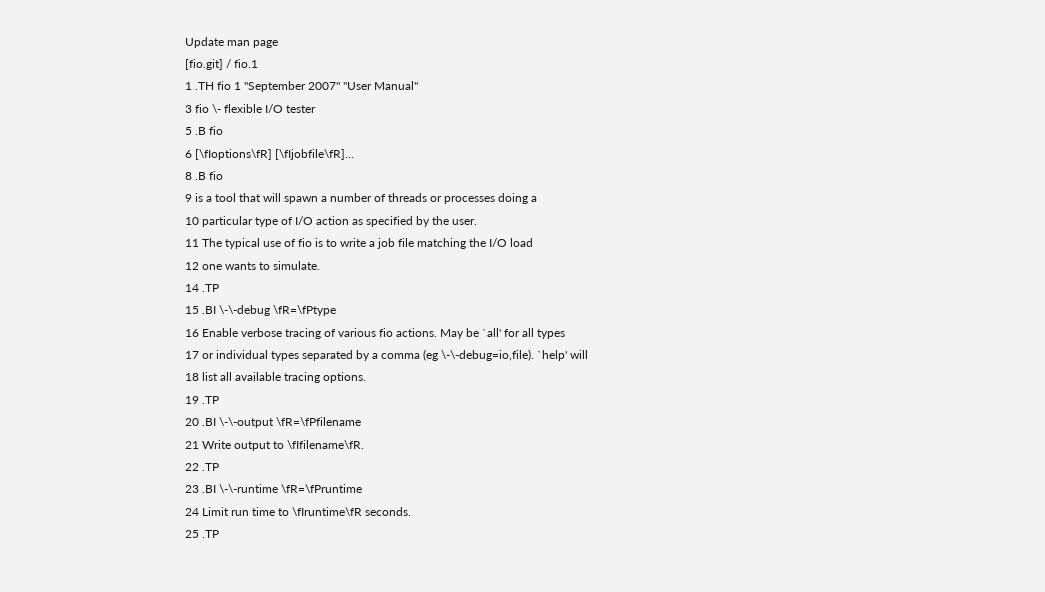Update man page
[fio.git] / fio.1
1 .TH fio 1 "September 2007" "User Manual"
3 fio \- flexible I/O tester
5 .B fio
6 [\fIoptions\fR] [\fIjobfile\fR]...
8 .B fio
9 is a tool that will spawn a number of threads or processes doing a
10 particular type of I/O action as specified by the user.
11 The typical use of fio is to write a job file matching the I/O load
12 one wants to simulate.
14 .TP
15 .BI \-\-debug \fR=\fPtype
16 Enable verbose tracing of various fio actions. May be `all' for all types
17 or individual types separated by a comma (eg \-\-debug=io,file). `help' will
18 list all available tracing options.
19 .TP
20 .BI \-\-output \fR=\fPfilename
21 Write output to \fIfilename\fR.
22 .TP
23 .BI \-\-runtime \fR=\fPruntime
24 Limit run time to \fIruntime\fR seconds.
25 .TP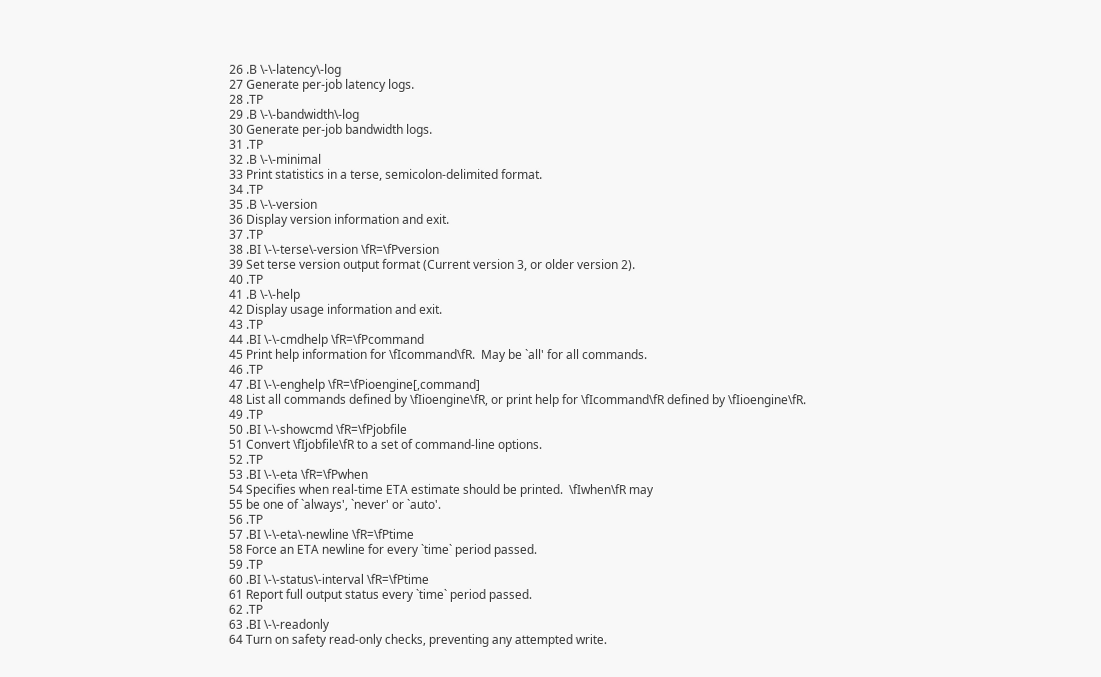26 .B \-\-latency\-log
27 Generate per-job latency logs.
28 .TP
29 .B \-\-bandwidth\-log
30 Generate per-job bandwidth logs.
31 .TP
32 .B \-\-minimal
33 Print statistics in a terse, semicolon-delimited format.
34 .TP
35 .B \-\-version
36 Display version information and exit.
37 .TP
38 .BI \-\-terse\-version \fR=\fPversion
39 Set terse version output format (Current version 3, or older version 2).
40 .TP
41 .B \-\-help
42 Display usage information and exit.
43 .TP
44 .BI \-\-cmdhelp \fR=\fPcommand
45 Print help information for \fIcommand\fR.  May be `all' for all commands.
46 .TP
47 .BI \-\-enghelp \fR=\fPioengine[,command]
48 List all commands defined by \fIioengine\fR, or print help for \fIcommand\fR defined by \fIioengine\fR.
49 .TP
50 .BI \-\-showcmd \fR=\fPjobfile
51 Convert \fIjobfile\fR to a set of command-line options.
52 .TP
53 .BI \-\-eta \fR=\fPwhen
54 Specifies when real-time ETA estimate should be printed.  \fIwhen\fR may
55 be one of `always', `never' or `auto'.
56 .TP
57 .BI \-\-eta\-newline \fR=\fPtime
58 Force an ETA newline for every `time` period passed.
59 .TP
60 .BI \-\-status\-interval \fR=\fPtime
61 Report full output status every `time` period passed.
62 .TP
63 .BI \-\-readonly
64 Turn on safety read-only checks, preventing any attempted write.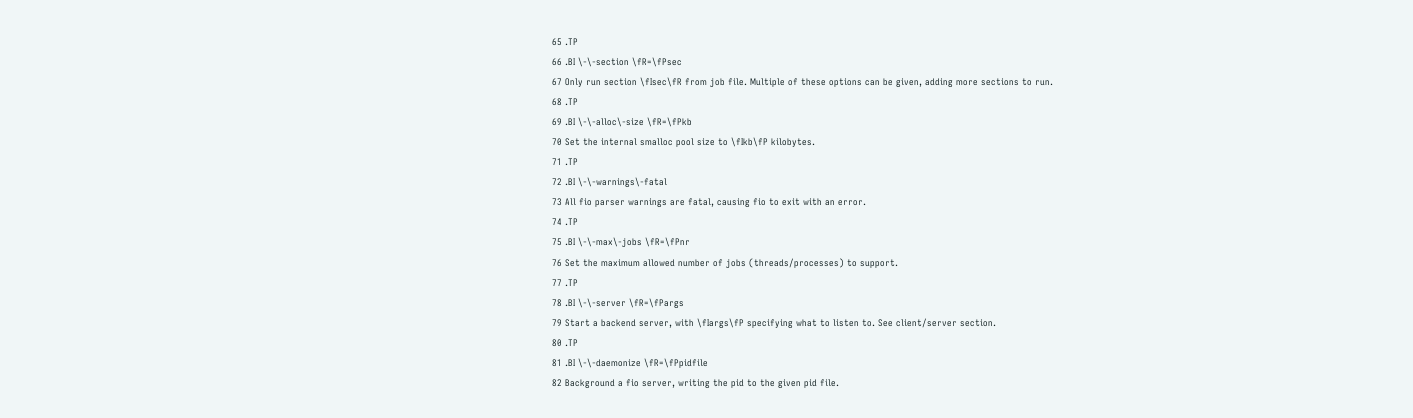65 .TP
66 .BI \-\-section \fR=\fPsec
67 Only run section \fIsec\fR from job file. Multiple of these options can be given, adding more sections to run.
68 .TP
69 .BI \-\-alloc\-size \fR=\fPkb
70 Set the internal smalloc pool size to \fIkb\fP kilobytes.
71 .TP
72 .BI \-\-warnings\-fatal
73 All fio parser warnings are fatal, causing fio to exit with an error.
74 .TP
75 .BI \-\-max\-jobs \fR=\fPnr
76 Set the maximum allowed number of jobs (threads/processes) to support.
77 .TP
78 .BI \-\-server \fR=\fPargs
79 Start a backend server, with \fIargs\fP specifying what to listen to. See client/server section.
80 .TP
81 .BI \-\-daemonize \fR=\fPpidfile
82 Background a fio server, writing the pid to the given pid file.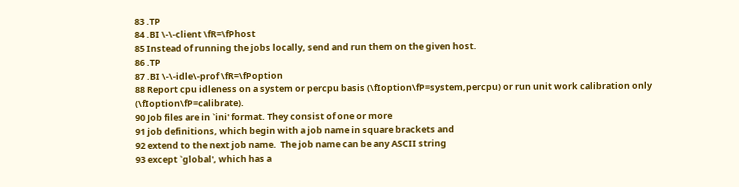83 .TP
84 .BI \-\-client \fR=\fPhost
85 Instead of running the jobs locally, send and run them on the given host.
86 .TP
87 .BI \-\-idle\-prof \fR=\fPoption
88 Report cpu idleness on a system or percpu basis (\fIoption\fP=system,percpu) or run unit work calibration only (\fIoption\fP=calibrate).
90 Job files are in `ini' format. They consist of one or more
91 job definitions, which begin with a job name in square brackets and
92 extend to the next job name.  The job name can be any ASCII string
93 except `global', which has a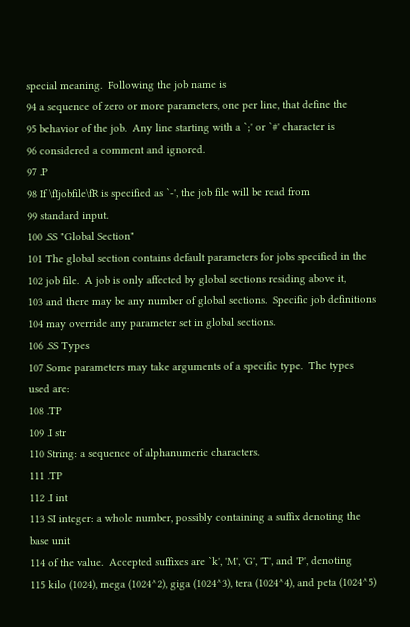special meaning.  Following the job name is
94 a sequence of zero or more parameters, one per line, that define the
95 behavior of the job.  Any line starting with a `;' or `#' character is
96 considered a comment and ignored.
97 .P
98 If \fIjobfile\fR is specified as `-', the job file will be read from
99 standard input.
100 .SS "Global Section"
101 The global section contains default parameters for jobs specified in the
102 job file.  A job is only affected by global sections residing above it,
103 and there may be any number of global sections.  Specific job definitions
104 may override any parameter set in global sections.
106 .SS Types
107 Some parameters may take arguments of a specific type.  The types used are:
108 .TP
109 .I str
110 String: a sequence of alphanumeric characters.
111 .TP
112 .I int
113 SI integer: a whole number, possibly containing a suffix denoting the base unit
114 of the value.  Accepted suffixes are `k', 'M', 'G', 'T', and 'P', denoting
115 kilo (1024), mega (1024^2), giga (1024^3), tera (1024^4), and peta (1024^5)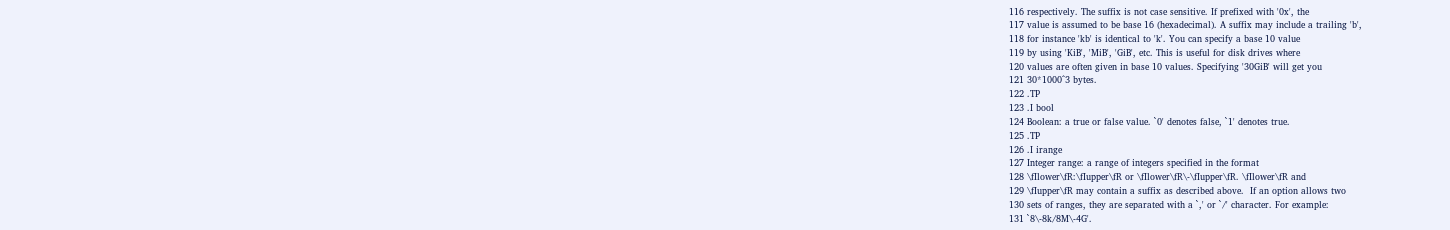116 respectively. The suffix is not case sensitive. If prefixed with '0x', the
117 value is assumed to be base 16 (hexadecimal). A suffix may include a trailing 'b',
118 for instance 'kb' is identical to 'k'. You can specify a base 10 value
119 by using 'KiB', 'MiB', 'GiB', etc. This is useful for disk drives where
120 values are often given in base 10 values. Specifying '30GiB' will get you
121 30*1000^3 bytes.
122 .TP
123 .I bool
124 Boolean: a true or false value. `0' denotes false, `1' denotes true.
125 .TP
126 .I irange
127 Integer range: a range of integers specified in the format
128 \fIlower\fR:\fIupper\fR or \fIlower\fR\-\fIupper\fR. \fIlower\fR and
129 \fIupper\fR may contain a suffix as described above.  If an option allows two
130 sets of ranges, they are separated with a `,' or `/' character. For example:
131 `8\-8k/8M\-4G'.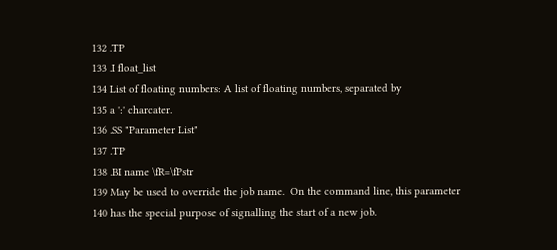132 .TP
133 .I float_list
134 List of floating numbers: A list of floating numbers, separated by
135 a ':' charcater.
136 .SS "Parameter List"
137 .TP
138 .BI name \fR=\fPstr
139 May be used to override the job name.  On the command line, this parameter
140 has the special purpose of signalling the start of a new job.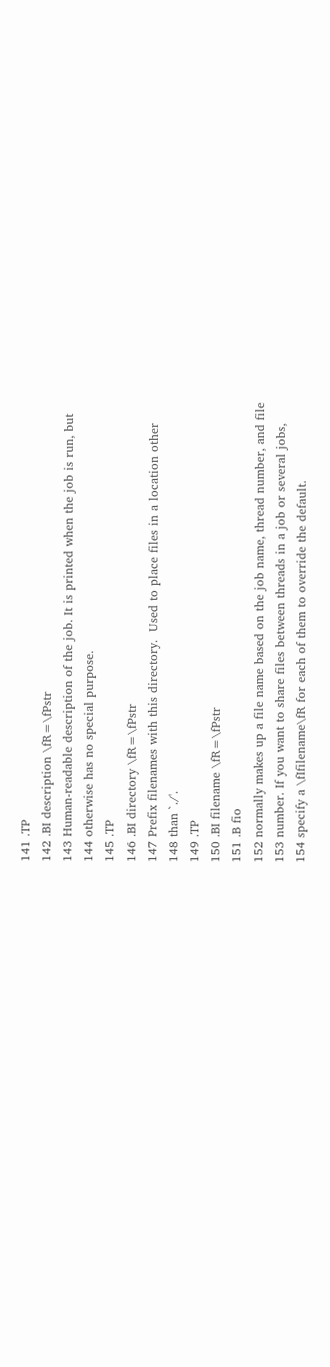141 .TP
142 .BI description \fR=\fPstr
143 Human-readable description of the job. It is printed when the job is run, but
144 otherwise has no special purpose.
145 .TP
146 .BI directory \fR=\fPstr
147 Prefix filenames with this directory.  Used to place files in a location other
148 than `./'.
149 .TP
150 .BI filename \fR=\fPstr
151 .B fio
152 normally makes up a file name based on the job name, thread number, and file
153 number. If you want to share files between threads in a job or several jobs,
154 specify a \fIfilename\fR for each of them to override the default.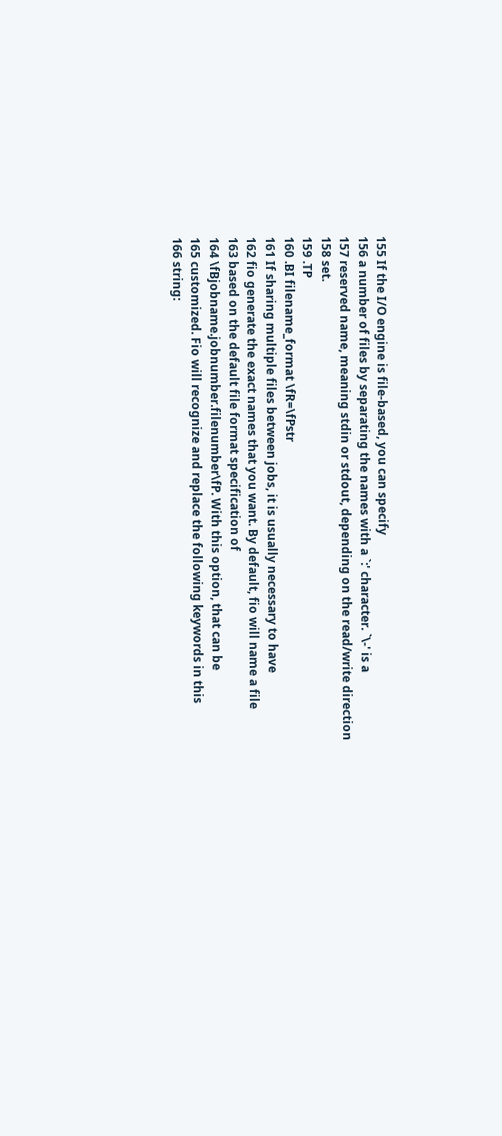155 If the I/O engine is file-based, you can specify
156 a number of files by separating the names with a `:' character. `\-' is a
157 reserved name, meaning stdin or stdout, depending on the read/write direction
158 set.
159 .TP
160 .BI filename_format \fR=\fPstr
161 If sharing multiple files between jobs, it is usually necessary to have
162 fio generate the exact names that you want. By default, fio will name a file
163 based on the default file format specification of
164 \fBjobname.jobnumber.filenumber\fP. With this option, that can be
165 customized. Fio will recognize and replace the following keywords in this
166 string: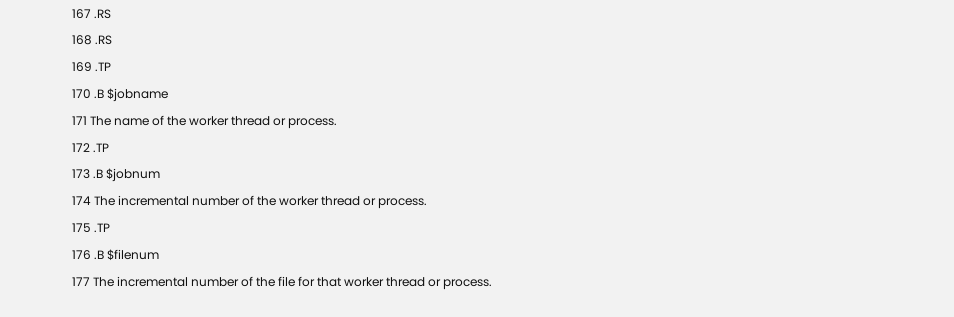167 .RS
168 .RS
169 .TP
170 .B $jobname
171 The name of the worker thread or process.
172 .TP
173 .B $jobnum
174 The incremental number of the worker thread or process.
175 .TP
176 .B $filenum
177 The incremental number of the file for that worker thread or process.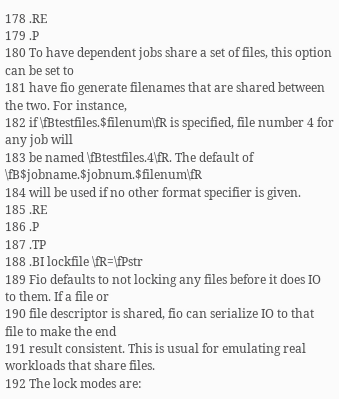178 .RE
179 .P
180 To have dependent jobs share a set of files, this option can be set to
181 have fio generate filenames that are shared between the two. For instance,
182 if \fBtestfiles.$filenum\fR is specified, file number 4 for any job will
183 be named \fBtestfiles.4\fR. The default of \fB$jobname.$jobnum.$filenum\fR
184 will be used if no other format specifier is given.
185 .RE
186 .P
187 .TP
188 .BI lockfile \fR=\fPstr
189 Fio defaults to not locking any files before it does IO to them. If a file or
190 file descriptor is shared, fio can serialize IO to that file to make the end
191 result consistent. This is usual for emulating real workloads that share files.
192 The lock modes are: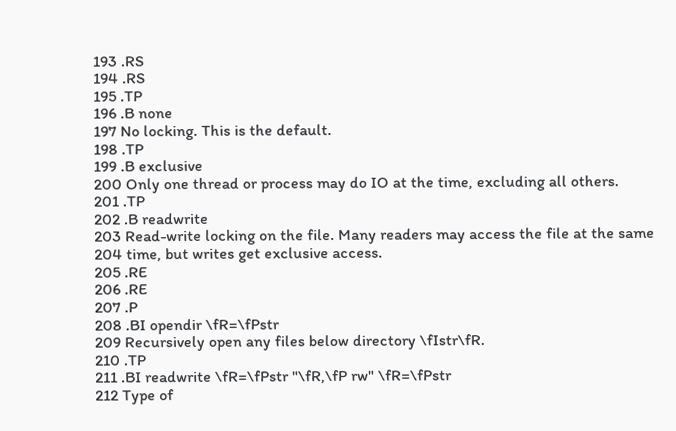193 .RS
194 .RS
195 .TP
196 .B none
197 No locking. This is the default.
198 .TP
199 .B exclusive
200 Only one thread or process may do IO at the time, excluding all others.
201 .TP
202 .B readwrite
203 Read-write locking on the file. Many readers may access the file at the same
204 time, but writes get exclusive access.
205 .RE
206 .RE
207 .P
208 .BI opendir \fR=\fPstr
209 Recursively open any files below directory \fIstr\fR.
210 .TP
211 .BI readwrite \fR=\fPstr "\fR,\fP rw" \fR=\fPstr
212 Type of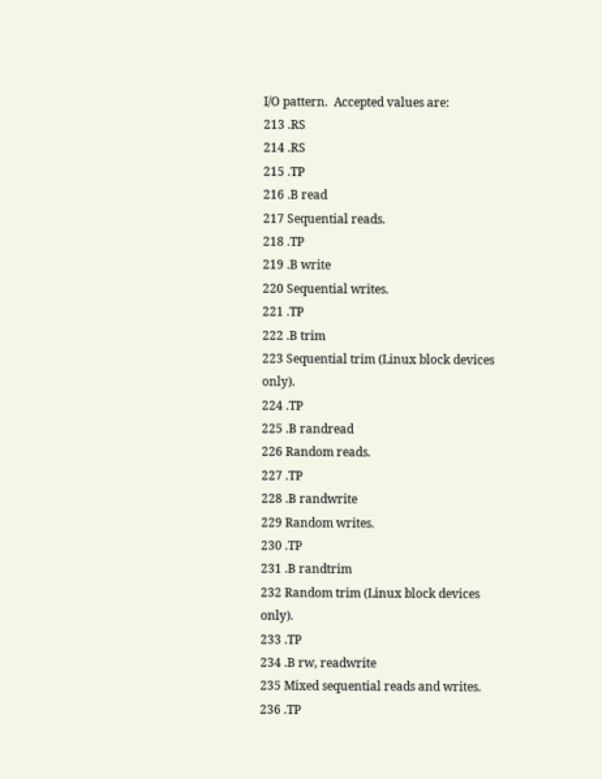I/O pattern.  Accepted values are:
213 .RS
214 .RS
215 .TP
216 .B read
217 Sequential reads.
218 .TP
219 .B write
220 Sequential writes.
221 .TP
222 .B trim
223 Sequential trim (Linux block devices only).
224 .TP
225 .B randread
226 Random reads.
227 .TP
228 .B randwrite
229 Random writes.
230 .TP
231 .B randtrim
232 Random trim (Linux block devices only).
233 .TP
234 .B rw, readwrite
235 Mixed sequential reads and writes.
236 .TP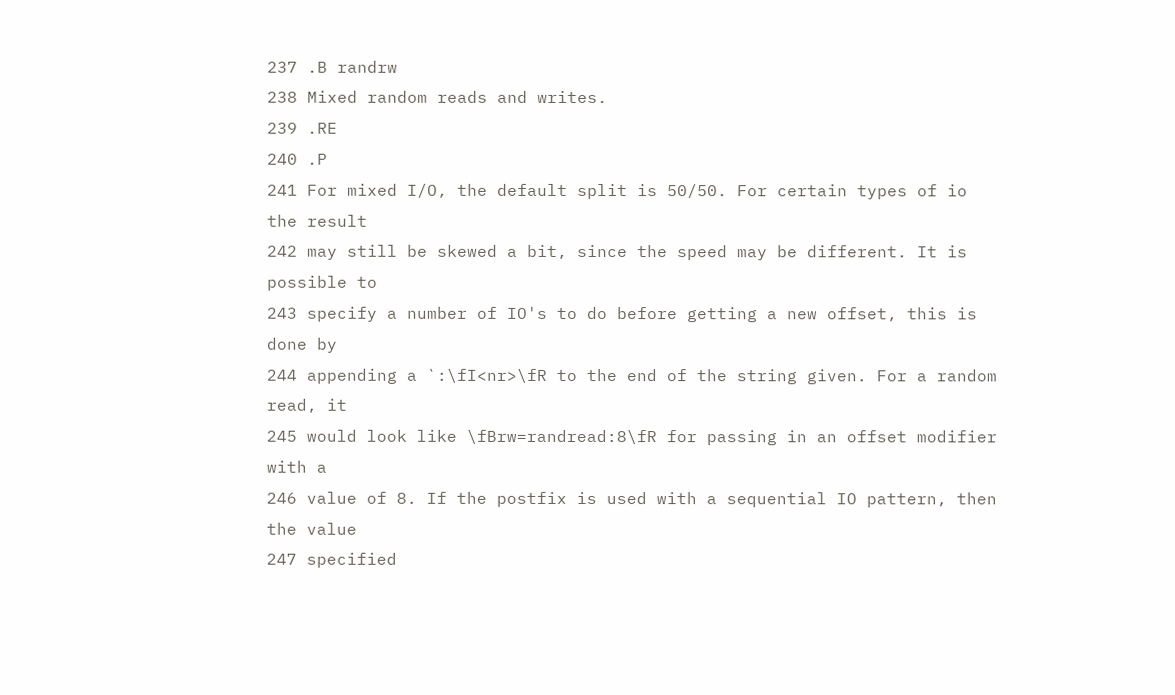237 .B randrw
238 Mixed random reads and writes.
239 .RE
240 .P
241 For mixed I/O, the default split is 50/50. For certain types of io the result
242 may still be skewed a bit, since the speed may be different. It is possible to
243 specify a number of IO's to do before getting a new offset, this is done by
244 appending a `:\fI<nr>\fR to the end of the string given. For a random read, it
245 would look like \fBrw=randread:8\fR for passing in an offset modifier with a
246 value of 8. If the postfix is used with a sequential IO pattern, then the value
247 specified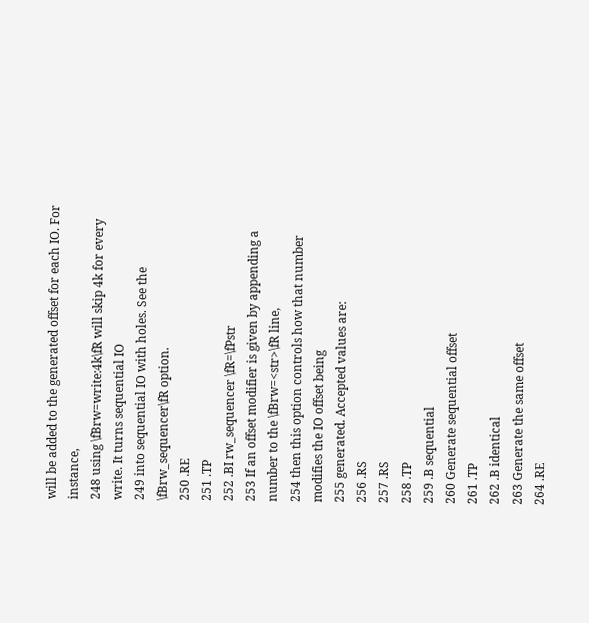will be added to the generated offset for each IO. For instance,
248 using \fBrw=write:4k\fR will skip 4k for every write. It turns sequential IO
249 into sequential IO with holes. See the \fBrw_sequencer\fR option.
250 .RE
251 .TP
252 .BI rw_sequencer \fR=\fPstr
253 If an offset modifier is given by appending a number to the \fBrw=<str>\fR line,
254 then this option controls how that number modifies the IO offset being
255 generated. Accepted values are:
256 .RS
257 .RS
258 .TP
259 .B sequential
260 Generate sequential offset
261 .TP
262 .B identical
263 Generate the same offset
264 .RE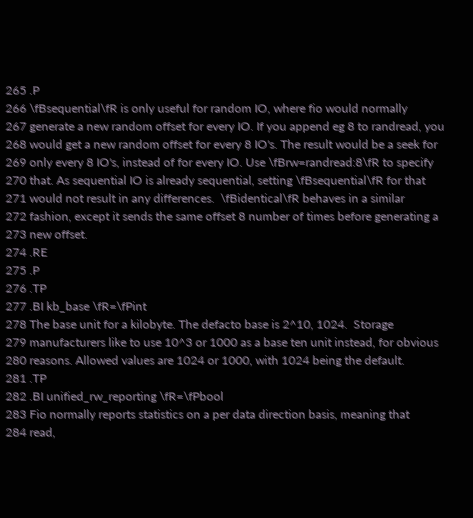265 .P
266 \fBsequential\fR is only useful for random IO, where fio would normally
267 generate a new random offset for every IO. If you append eg 8 to randread, you
268 would get a new random offset for every 8 IO's. The result would be a seek for
269 only every 8 IO's, instead of for every IO. Use \fBrw=randread:8\fR to specify
270 that. As sequential IO is already sequential, setting \fBsequential\fR for that
271 would not result in any differences.  \fBidentical\fR behaves in a similar
272 fashion, except it sends the same offset 8 number of times before generating a
273 new offset.
274 .RE
275 .P
276 .TP
277 .BI kb_base \fR=\fPint
278 The base unit for a kilobyte. The defacto base is 2^10, 1024.  Storage
279 manufacturers like to use 10^3 or 1000 as a base ten unit instead, for obvious
280 reasons. Allowed values are 1024 or 1000, with 1024 being the default.
281 .TP
282 .BI unified_rw_reporting \fR=\fPbool
283 Fio normally reports statistics on a per data direction basis, meaning that
284 read,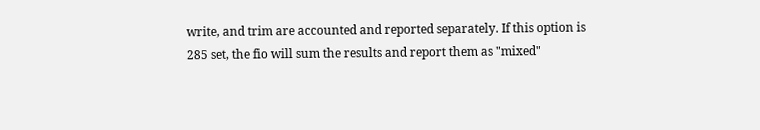write, and trim are accounted and reported separately. If this option is
285 set, the fio will sum the results and report them as "mixed"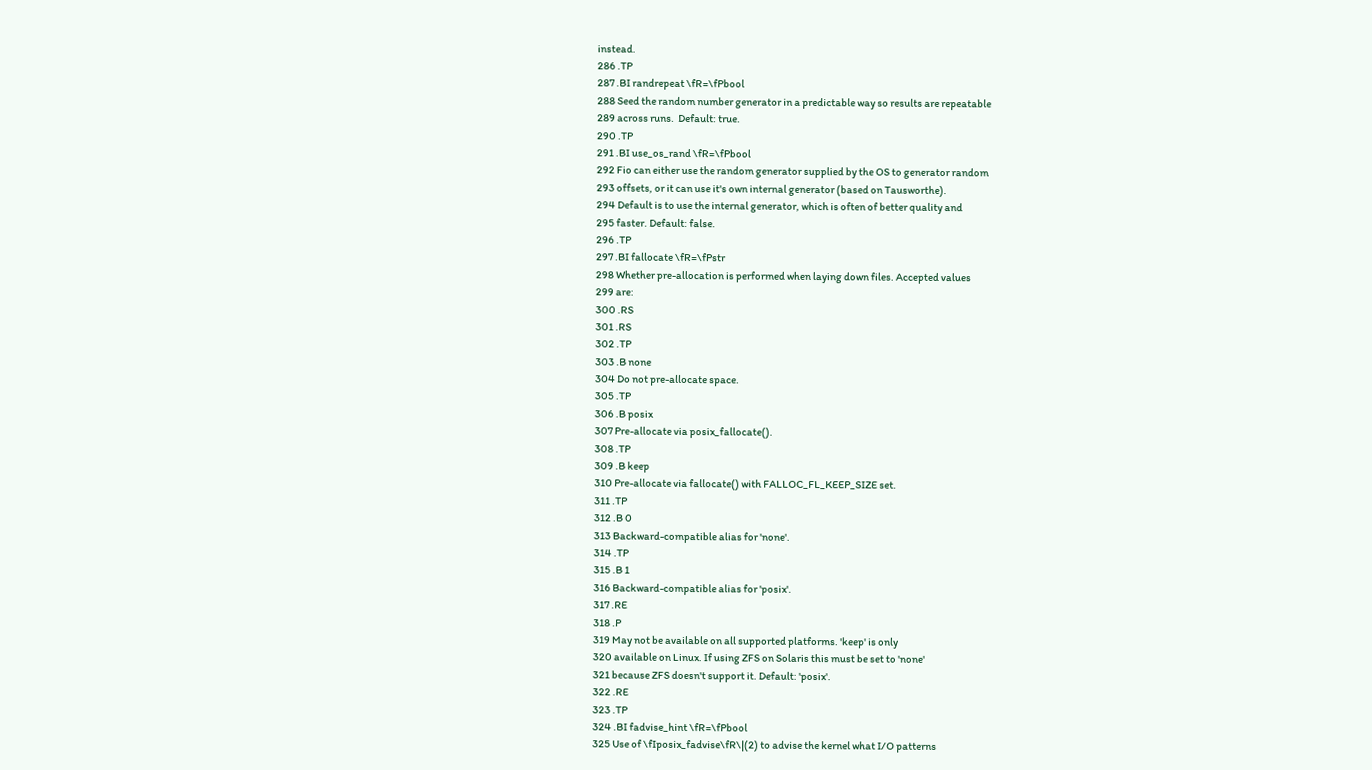instead.
286 .TP
287 .BI randrepeat \fR=\fPbool
288 Seed the random number generator in a predictable way so results are repeatable
289 across runs.  Default: true.
290 .TP
291 .BI use_os_rand \fR=\fPbool
292 Fio can either use the random generator supplied by the OS to generator random
293 offsets, or it can use it's own internal generator (based on Tausworthe).
294 Default is to use the internal generator, which is often of better quality and
295 faster. Default: false.
296 .TP
297 .BI fallocate \fR=\fPstr
298 Whether pre-allocation is performed when laying down files. Accepted values
299 are:
300 .RS
301 .RS
302 .TP
303 .B none
304 Do not pre-allocate space.
305 .TP
306 .B posix
307 Pre-allocate via posix_fallocate().
308 .TP
309 .B keep
310 Pre-allocate via fallocate() with FALLOC_FL_KEEP_SIZE set.
311 .TP
312 .B 0
313 Backward-compatible alias for 'none'.
314 .TP
315 .B 1
316 Backward-compatible alias for 'posix'.
317 .RE
318 .P
319 May not be available on all supported platforms. 'keep' is only
320 available on Linux. If using ZFS on Solaris this must be set to 'none'
321 because ZFS doesn't support it. Default: 'posix'.
322 .RE
323 .TP
324 .BI fadvise_hint \fR=\fPbool
325 Use of \fIposix_fadvise\fR\|(2) to advise the kernel what I/O patterns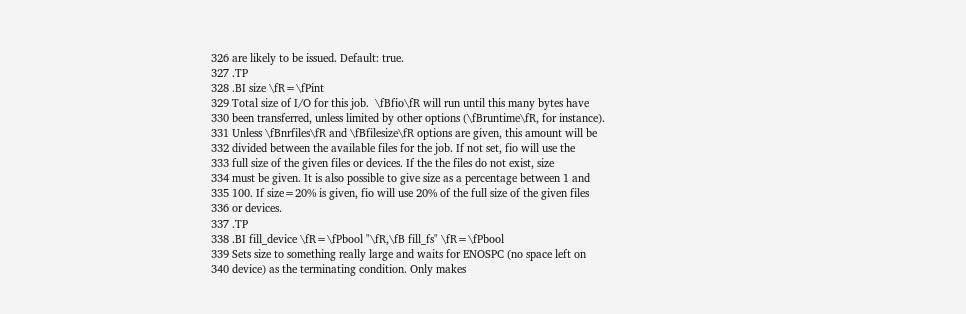326 are likely to be issued. Default: true.
327 .TP
328 .BI size \fR=\fPint
329 Total size of I/O for this job.  \fBfio\fR will run until this many bytes have
330 been transferred, unless limited by other options (\fBruntime\fR, for instance).
331 Unless \fBnrfiles\fR and \fBfilesize\fR options are given, this amount will be
332 divided between the available files for the job. If not set, fio will use the
333 full size of the given files or devices. If the the files do not exist, size
334 must be given. It is also possible to give size as a percentage between 1 and
335 100. If size=20% is given, fio will use 20% of the full size of the given files
336 or devices.
337 .TP
338 .BI fill_device \fR=\fPbool "\fR,\fB fill_fs" \fR=\fPbool
339 Sets size to something really large and waits for ENOSPC (no space left on
340 device) as the terminating condition. Only makes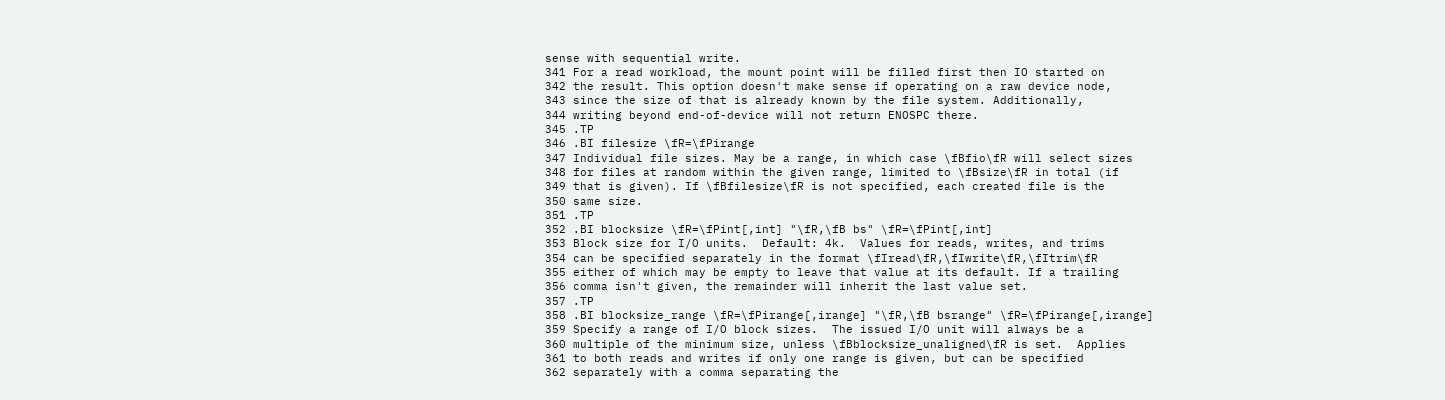sense with sequential write.
341 For a read workload, the mount point will be filled first then IO started on
342 the result. This option doesn't make sense if operating on a raw device node,
343 since the size of that is already known by the file system. Additionally,
344 writing beyond end-of-device will not return ENOSPC there.
345 .TP
346 .BI filesize \fR=\fPirange
347 Individual file sizes. May be a range, in which case \fBfio\fR will select sizes
348 for files at random within the given range, limited to \fBsize\fR in total (if
349 that is given). If \fBfilesize\fR is not specified, each created file is the
350 same size.
351 .TP
352 .BI blocksize \fR=\fPint[,int] "\fR,\fB bs" \fR=\fPint[,int]
353 Block size for I/O units.  Default: 4k.  Values for reads, writes, and trims
354 can be specified separately in the format \fIread\fR,\fIwrite\fR,\fItrim\fR
355 either of which may be empty to leave that value at its default. If a trailing
356 comma isn't given, the remainder will inherit the last value set.
357 .TP
358 .BI blocksize_range \fR=\fPirange[,irange] "\fR,\fB bsrange" \fR=\fPirange[,irange]
359 Specify a range of I/O block sizes.  The issued I/O unit will always be a
360 multiple of the minimum size, unless \fBblocksize_unaligned\fR is set.  Applies
361 to both reads and writes if only one range is given, but can be specified
362 separately with a comma separating the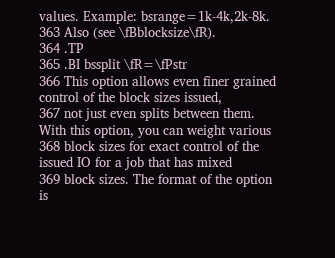values. Example: bsrange=1k-4k,2k-8k.
363 Also (see \fBblocksize\fR).
364 .TP
365 .BI bssplit \fR=\fPstr
366 This option allows even finer grained control of the block sizes issued,
367 not just even splits between them. With this option, you can weight various
368 block sizes for exact control of the issued IO for a job that has mixed
369 block sizes. The format of the option is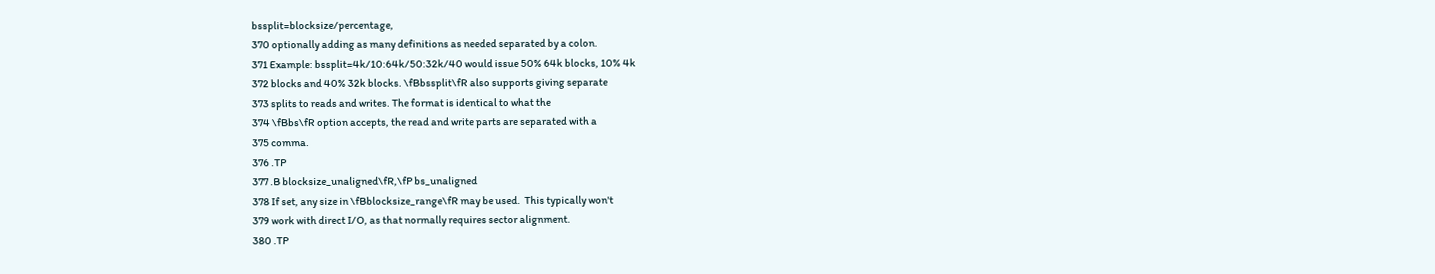bssplit=blocksize/percentage,
370 optionally adding as many definitions as needed separated by a colon.
371 Example: bssplit=4k/10:64k/50:32k/40 would issue 50% 64k blocks, 10% 4k
372 blocks and 40% 32k blocks. \fBbssplit\fR also supports giving separate
373 splits to reads and writes. The format is identical to what the
374 \fBbs\fR option accepts, the read and write parts are separated with a
375 comma.
376 .TP
377 .B blocksize_unaligned\fR,\fP bs_unaligned
378 If set, any size in \fBblocksize_range\fR may be used.  This typically won't
379 work with direct I/O, as that normally requires sector alignment.
380 .TP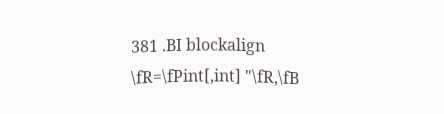381 .BI blockalign \fR=\fPint[,int] "\fR,\fB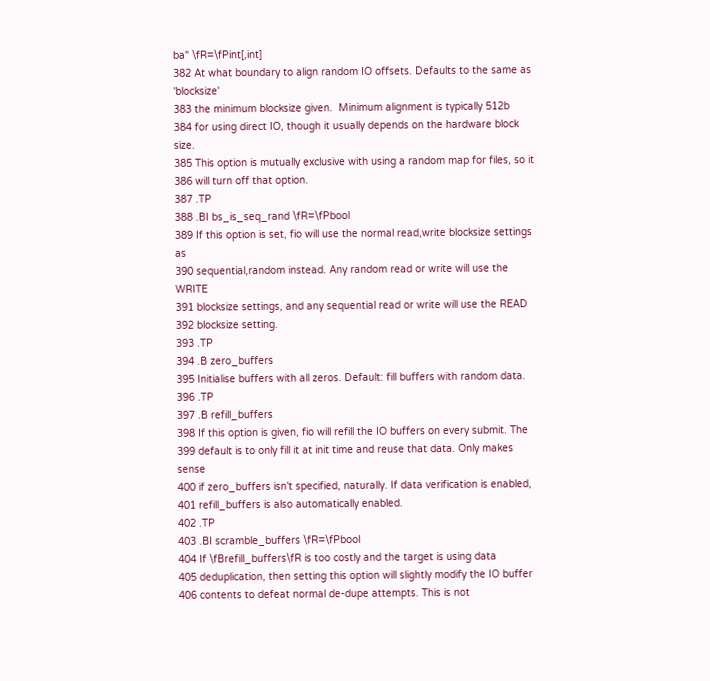ba" \fR=\fPint[,int]
382 At what boundary to align random IO offsets. Defaults to the same as 'blocksize'
383 the minimum blocksize given.  Minimum alignment is typically 512b
384 for using direct IO, though it usually depends on the hardware block size.
385 This option is mutually exclusive with using a random map for files, so it
386 will turn off that option.
387 .TP
388 .BI bs_is_seq_rand \fR=\fPbool
389 If this option is set, fio will use the normal read,write blocksize settings as
390 sequential,random instead. Any random read or write will use the WRITE
391 blocksize settings, and any sequential read or write will use the READ
392 blocksize setting.
393 .TP
394 .B zero_buffers
395 Initialise buffers with all zeros. Default: fill buffers with random data.
396 .TP
397 .B refill_buffers
398 If this option is given, fio will refill the IO buffers on every submit. The
399 default is to only fill it at init time and reuse that data. Only makes sense
400 if zero_buffers isn't specified, naturally. If data verification is enabled,
401 refill_buffers is also automatically enabled.
402 .TP
403 .BI scramble_buffers \fR=\fPbool
404 If \fBrefill_buffers\fR is too costly and the target is using data
405 deduplication, then setting this option will slightly modify the IO buffer
406 contents to defeat normal de-dupe attempts. This is not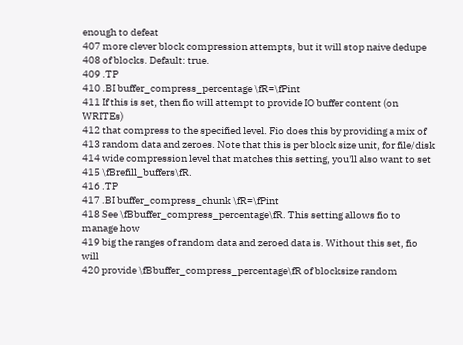enough to defeat
407 more clever block compression attempts, but it will stop naive dedupe
408 of blocks. Default: true.
409 .TP
410 .BI buffer_compress_percentage \fR=\fPint
411 If this is set, then fio will attempt to provide IO buffer content (on WRITEs)
412 that compress to the specified level. Fio does this by providing a mix of
413 random data and zeroes. Note that this is per block size unit, for file/disk
414 wide compression level that matches this setting, you'll also want to set
415 \fBrefill_buffers\fR.
416 .TP
417 .BI buffer_compress_chunk \fR=\fPint
418 See \fBbuffer_compress_percentage\fR. This setting allows fio to manage how
419 big the ranges of random data and zeroed data is. Without this set, fio will
420 provide \fBbuffer_compress_percentage\fR of blocksize random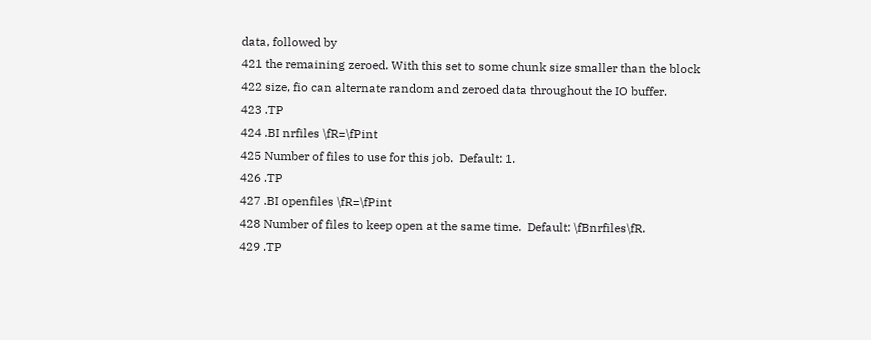data, followed by
421 the remaining zeroed. With this set to some chunk size smaller than the block
422 size, fio can alternate random and zeroed data throughout the IO buffer.
423 .TP
424 .BI nrfiles \fR=\fPint
425 Number of files to use for this job.  Default: 1.
426 .TP
427 .BI openfiles \fR=\fPint
428 Number of files to keep open at the same time.  Default: \fBnrfiles\fR.
429 .TP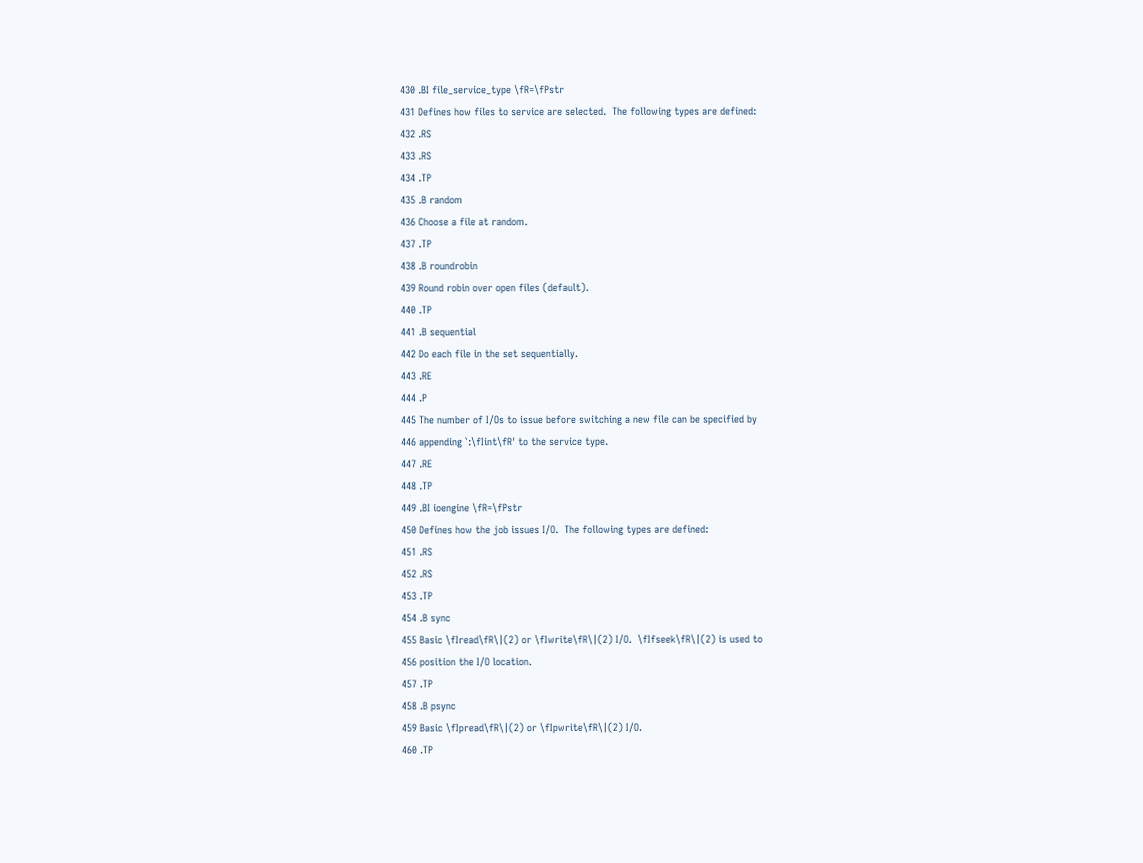430 .BI file_service_type \fR=\fPstr
431 Defines how files to service are selected.  The following types are defined:
432 .RS
433 .RS
434 .TP
435 .B random
436 Choose a file at random.
437 .TP
438 .B roundrobin
439 Round robin over open files (default).
440 .TP
441 .B sequential
442 Do each file in the set sequentially.
443 .RE
444 .P
445 The number of I/Os to issue before switching a new file can be specified by
446 appending `:\fIint\fR' to the service type.
447 .RE
448 .TP
449 .BI ioengine \fR=\fPstr
450 Defines how the job issues I/O.  The following types are defined:
451 .RS
452 .RS
453 .TP
454 .B sync
455 Basic \fIread\fR\|(2) or \fIwrite\fR\|(2) I/O.  \fIfseek\fR\|(2) is used to
456 position the I/O location.
457 .TP
458 .B psync
459 Basic \fIpread\fR\|(2) or \fIpwrite\fR\|(2) I/O.
460 .TP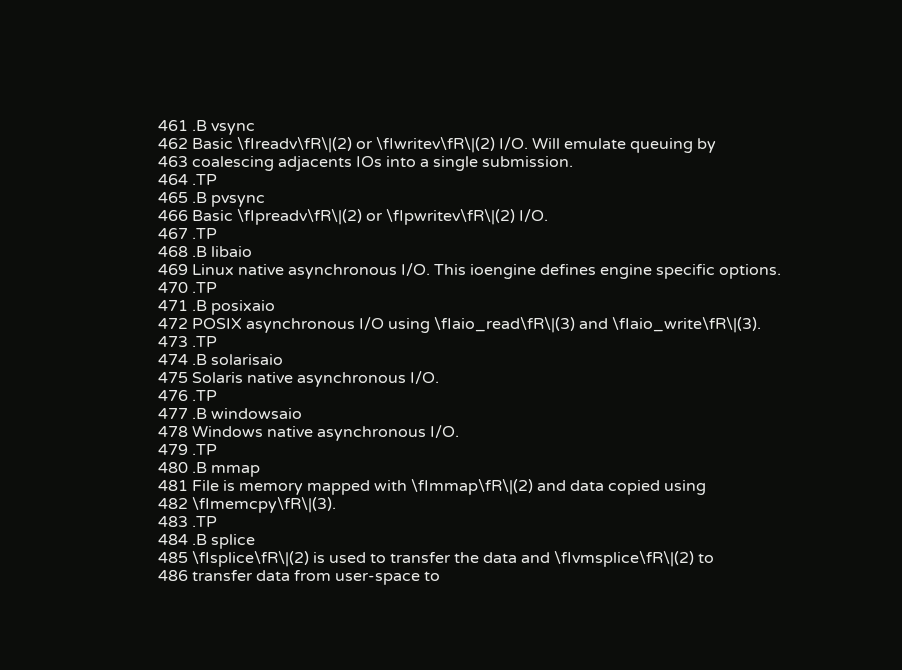461 .B vsync
462 Basic \fIreadv\fR\|(2) or \fIwritev\fR\|(2) I/O. Will emulate queuing by
463 coalescing adjacents IOs into a single submission.
464 .TP
465 .B pvsync
466 Basic \fIpreadv\fR\|(2) or \fIpwritev\fR\|(2) I/O.
467 .TP
468 .B libaio
469 Linux native asynchronous I/O. This ioengine defines engine specific options.
470 .TP
471 .B posixaio
472 POSIX asynchronous I/O using \fIaio_read\fR\|(3) and \fIaio_write\fR\|(3).
473 .TP
474 .B solarisaio
475 Solaris native asynchronous I/O.
476 .TP
477 .B windowsaio
478 Windows native asynchronous I/O.
479 .TP
480 .B mmap
481 File is memory mapped with \fImmap\fR\|(2) and data copied using
482 \fImemcpy\fR\|(3).
483 .TP
484 .B splice
485 \fIsplice\fR\|(2) is used to transfer the data and \fIvmsplice\fR\|(2) to
486 transfer data from user-space to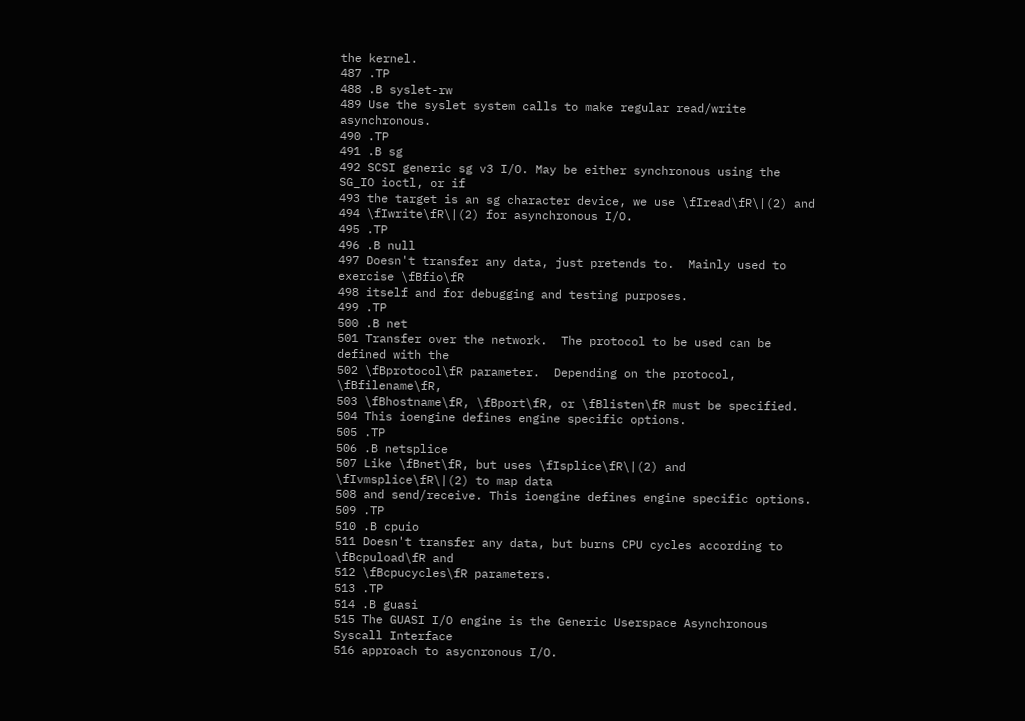the kernel.
487 .TP
488 .B syslet-rw
489 Use the syslet system calls to make regular read/write asynchronous.
490 .TP
491 .B sg
492 SCSI generic sg v3 I/O. May be either synchronous using the SG_IO ioctl, or if
493 the target is an sg character device, we use \fIread\fR\|(2) and
494 \fIwrite\fR\|(2) for asynchronous I/O.
495 .TP
496 .B null
497 Doesn't transfer any data, just pretends to.  Mainly used to exercise \fBfio\fR
498 itself and for debugging and testing purposes.
499 .TP
500 .B net
501 Transfer over the network.  The protocol to be used can be defined with the
502 \fBprotocol\fR parameter.  Depending on the protocol, \fBfilename\fR,
503 \fBhostname\fR, \fBport\fR, or \fBlisten\fR must be specified.
504 This ioengine defines engine specific options.
505 .TP
506 .B netsplice
507 Like \fBnet\fR, but uses \fIsplice\fR\|(2) and \fIvmsplice\fR\|(2) to map data
508 and send/receive. This ioengine defines engine specific options.
509 .TP
510 .B cpuio
511 Doesn't transfer any data, but burns CPU cycles according to \fBcpuload\fR and
512 \fBcpucycles\fR parameters.
513 .TP
514 .B guasi
515 The GUASI I/O engine is the Generic Userspace Asynchronous Syscall Interface
516 approach to asycnronous I/O.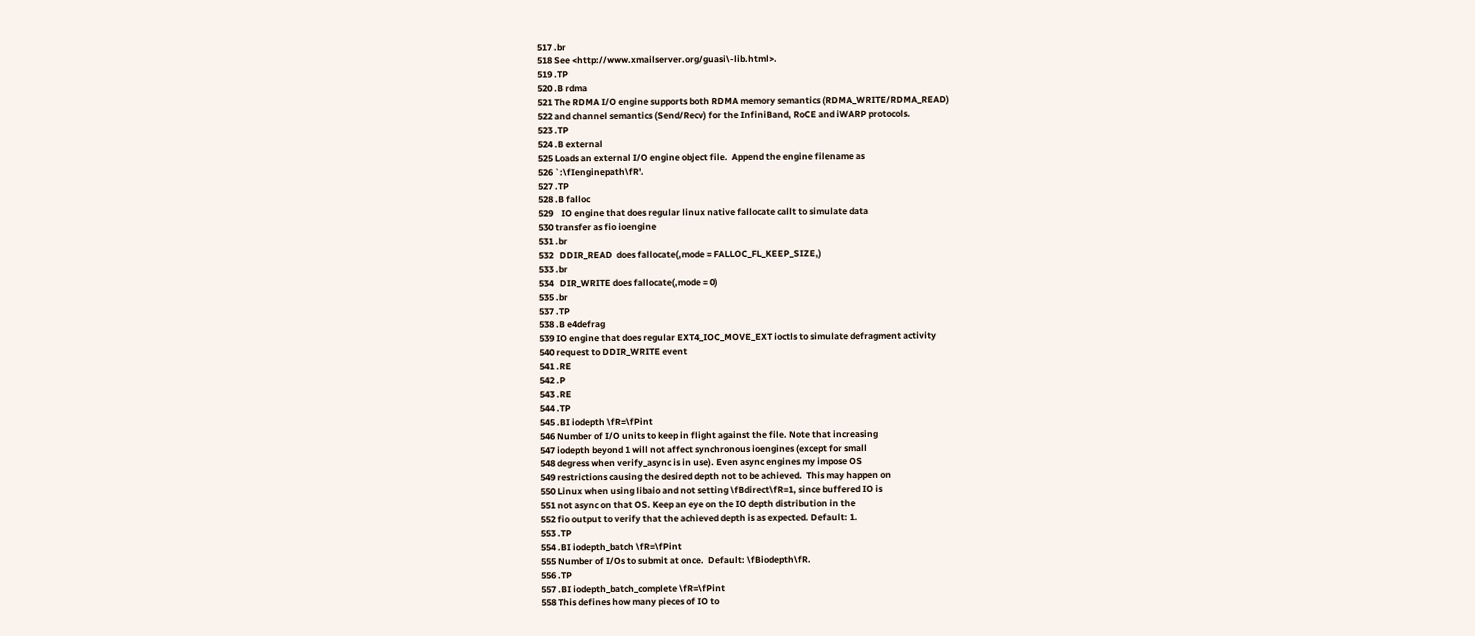517 .br
518 See <http://www.xmailserver.org/guasi\-lib.html>.
519 .TP
520 .B rdma
521 The RDMA I/O engine supports both RDMA memory semantics (RDMA_WRITE/RDMA_READ)
522 and channel semantics (Send/Recv) for the InfiniBand, RoCE and iWARP protocols.
523 .TP
524 .B external
525 Loads an external I/O engine object file.  Append the engine filename as
526 `:\fIenginepath\fR'.
527 .TP
528 .B falloc
529    IO engine that does regular linux native fallocate callt to simulate data
530 transfer as fio ioengine
531 .br
532   DDIR_READ  does fallocate(,mode = FALLOC_FL_KEEP_SIZE,)
533 .br
534   DIR_WRITE does fallocate(,mode = 0)
535 .br
537 .TP
538 .B e4defrag
539 IO engine that does regular EXT4_IOC_MOVE_EXT ioctls to simulate defragment activity
540 request to DDIR_WRITE event
541 .RE
542 .P
543 .RE
544 .TP
545 .BI iodepth \fR=\fPint
546 Number of I/O units to keep in flight against the file. Note that increasing
547 iodepth beyond 1 will not affect synchronous ioengines (except for small
548 degress when verify_async is in use). Even async engines my impose OS
549 restrictions causing the desired depth not to be achieved.  This may happen on
550 Linux when using libaio and not setting \fBdirect\fR=1, since buffered IO is
551 not async on that OS. Keep an eye on the IO depth distribution in the
552 fio output to verify that the achieved depth is as expected. Default: 1.
553 .TP
554 .BI iodepth_batch \fR=\fPint
555 Number of I/Os to submit at once.  Default: \fBiodepth\fR.
556 .TP
557 .BI iodepth_batch_complete \fR=\fPint
558 This defines how many pieces of IO to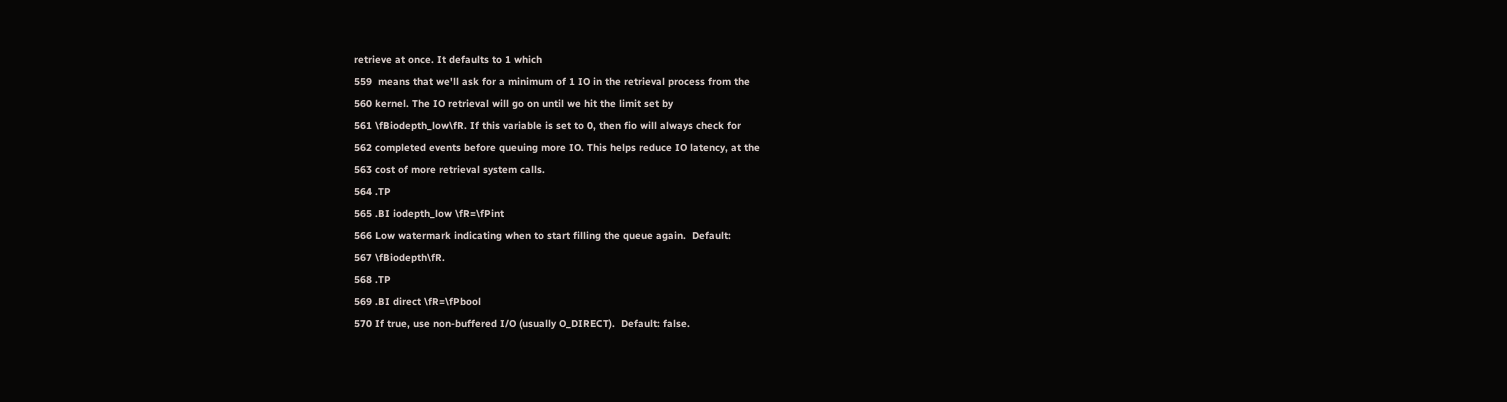retrieve at once. It defaults to 1 which
559  means that we'll ask for a minimum of 1 IO in the retrieval process from the
560 kernel. The IO retrieval will go on until we hit the limit set by
561 \fBiodepth_low\fR. If this variable is set to 0, then fio will always check for
562 completed events before queuing more IO. This helps reduce IO latency, at the
563 cost of more retrieval system calls.
564 .TP
565 .BI iodepth_low \fR=\fPint
566 Low watermark indicating when to start filling the queue again.  Default:
567 \fBiodepth\fR.
568 .TP
569 .BI direct \fR=\fPbool
570 If true, use non-buffered I/O (usually O_DIRECT).  Default: false.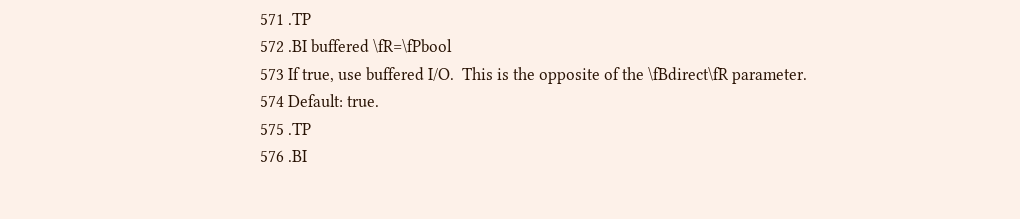571 .TP
572 .BI buffered \fR=\fPbool
573 If true, use buffered I/O.  This is the opposite of the \fBdirect\fR parameter.
574 Default: true.
575 .TP
576 .BI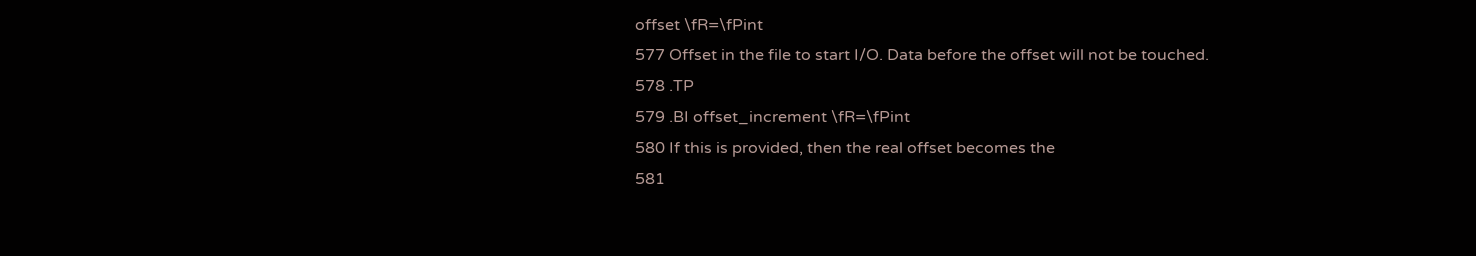offset \fR=\fPint
577 Offset in the file to start I/O. Data before the offset will not be touched.
578 .TP
579 .BI offset_increment \fR=\fPint
580 If this is provided, then the real offset becomes the
581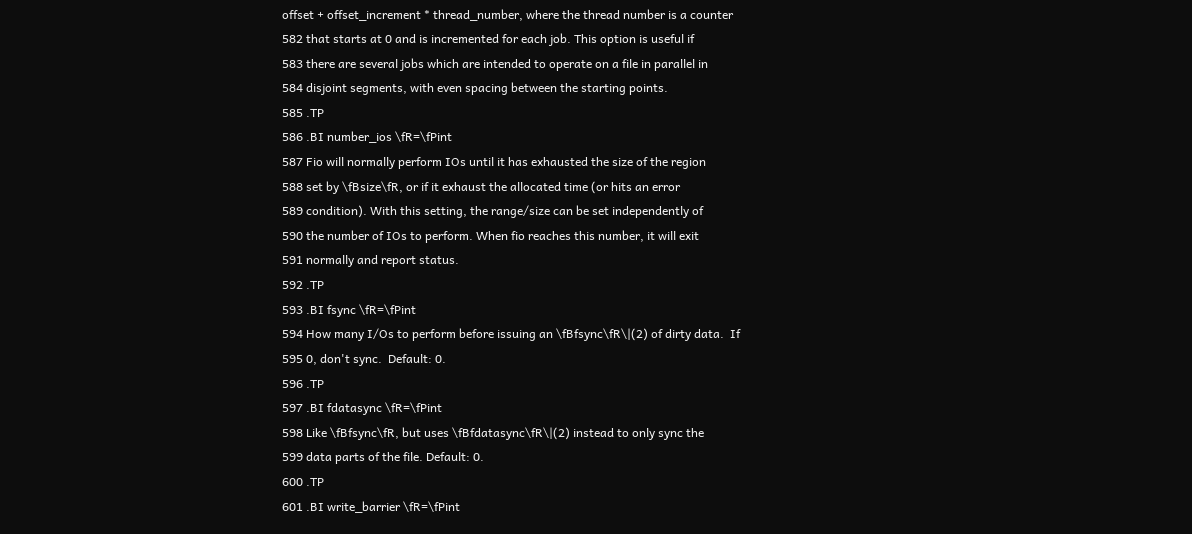offset + offset_increment * thread_number, where the thread number is a counter
582 that starts at 0 and is incremented for each job. This option is useful if
583 there are several jobs which are intended to operate on a file in parallel in
584 disjoint segments, with even spacing between the starting points.
585 .TP
586 .BI number_ios \fR=\fPint
587 Fio will normally perform IOs until it has exhausted the size of the region
588 set by \fBsize\fR, or if it exhaust the allocated time (or hits an error
589 condition). With this setting, the range/size can be set independently of
590 the number of IOs to perform. When fio reaches this number, it will exit
591 normally and report status.
592 .TP
593 .BI fsync \fR=\fPint
594 How many I/Os to perform before issuing an \fBfsync\fR\|(2) of dirty data.  If
595 0, don't sync.  Default: 0.
596 .TP
597 .BI fdatasync \fR=\fPint
598 Like \fBfsync\fR, but uses \fBfdatasync\fR\|(2) instead to only sync the
599 data parts of the file. Default: 0.
600 .TP
601 .BI write_barrier \fR=\fPint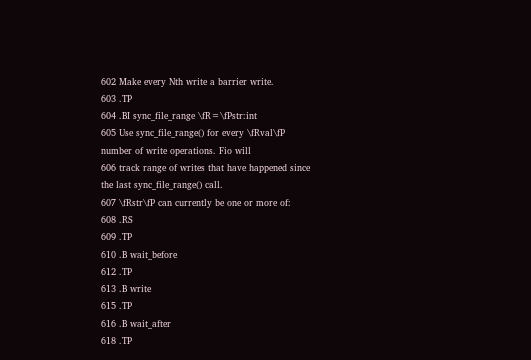602 Make every Nth write a barrier write.
603 .TP
604 .BI sync_file_range \fR=\fPstr:int
605 Use sync_file_range() for every \fRval\fP number of write operations. Fio will
606 track range of writes that have happened since the last sync_file_range() call.
607 \fRstr\fP can currently be one or more of:
608 .RS
609 .TP
610 .B wait_before
612 .TP
613 .B write
615 .TP
616 .B wait_after
618 .TP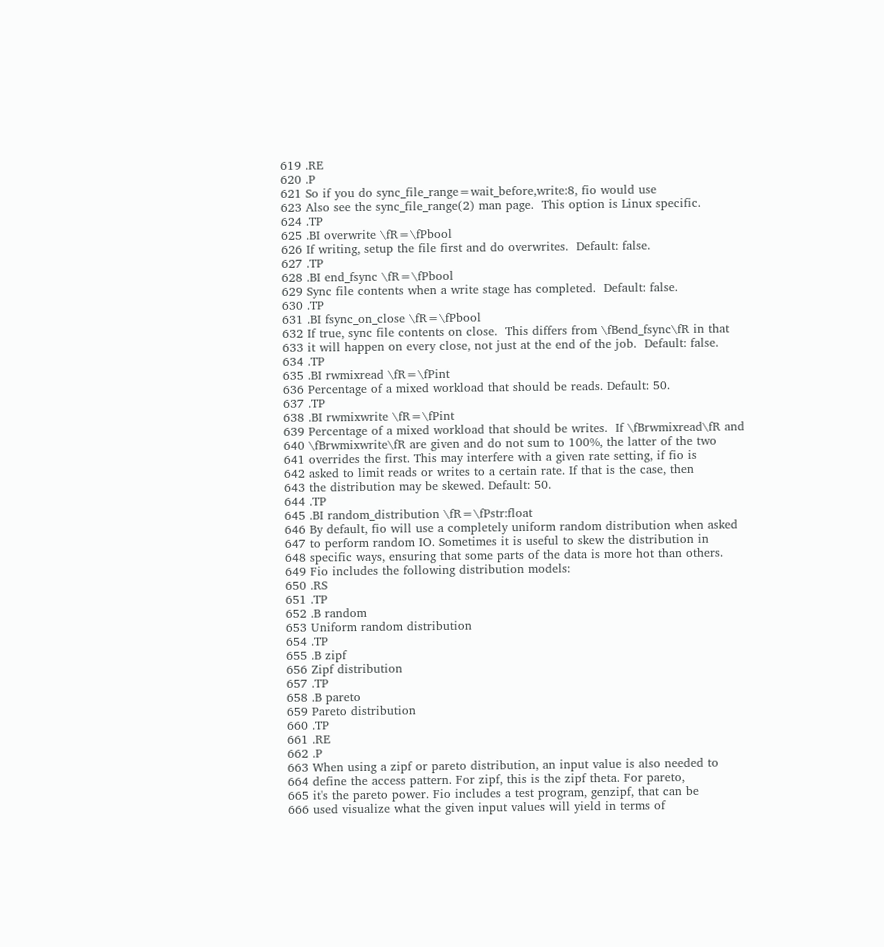619 .RE
620 .P
621 So if you do sync_file_range=wait_before,write:8, fio would use
623 Also see the sync_file_range(2) man page.  This option is Linux specific.
624 .TP
625 .BI overwrite \fR=\fPbool
626 If writing, setup the file first and do overwrites.  Default: false.
627 .TP
628 .BI end_fsync \fR=\fPbool
629 Sync file contents when a write stage has completed.  Default: false.
630 .TP
631 .BI fsync_on_close \fR=\fPbool
632 If true, sync file contents on close.  This differs from \fBend_fsync\fR in that
633 it will happen on every close, not just at the end of the job.  Default: false.
634 .TP
635 .BI rwmixread \fR=\fPint
636 Percentage of a mixed workload that should be reads. Default: 50.
637 .TP
638 .BI rwmixwrite \fR=\fPint
639 Percentage of a mixed workload that should be writes.  If \fBrwmixread\fR and
640 \fBrwmixwrite\fR are given and do not sum to 100%, the latter of the two
641 overrides the first. This may interfere with a given rate setting, if fio is
642 asked to limit reads or writes to a certain rate. If that is the case, then
643 the distribution may be skewed. Default: 50.
644 .TP
645 .BI random_distribution \fR=\fPstr:float
646 By default, fio will use a completely uniform random distribution when asked
647 to perform random IO. Sometimes it is useful to skew the distribution in
648 specific ways, ensuring that some parts of the data is more hot than others.
649 Fio includes the following distribution models:
650 .RS
651 .TP
652 .B random
653 Uniform random distribution
654 .TP
655 .B zipf
656 Zipf distribution
657 .TP
658 .B pareto
659 Pareto distribution
660 .TP
661 .RE
662 .P
663 When using a zipf or pareto distribution, an input value is also needed to
664 define the access pattern. For zipf, this is the zipf theta. For pareto,
665 it's the pareto power. Fio includes a test program, genzipf, that can be
666 used visualize what the given input values will yield in terms of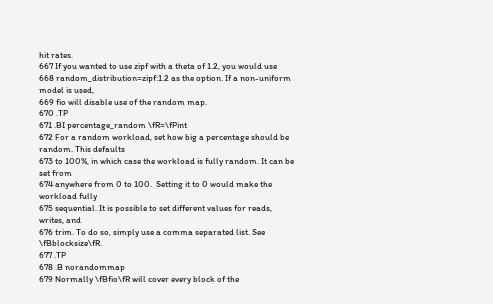hit rates.
667 If you wanted to use zipf with a theta of 1.2, you would use
668 random_distribution=zipf:1.2 as the option. If a non-uniform model is used,
669 fio will disable use of the random map.
670 .TP
671 .BI percentage_random \fR=\fPint
672 For a random workload, set how big a percentage should be random. This defaults
673 to 100%, in which case the workload is fully random. It can be set from
674 anywhere from 0 to 100.  Setting it to 0 would make the workload fully
675 sequential. It is possible to set different values for reads, writes, and
676 trim. To do so, simply use a comma separated list. See \fBblocksize\fR.
677 .TP
678 .B norandommap
679 Normally \fBfio\fR will cover every block of the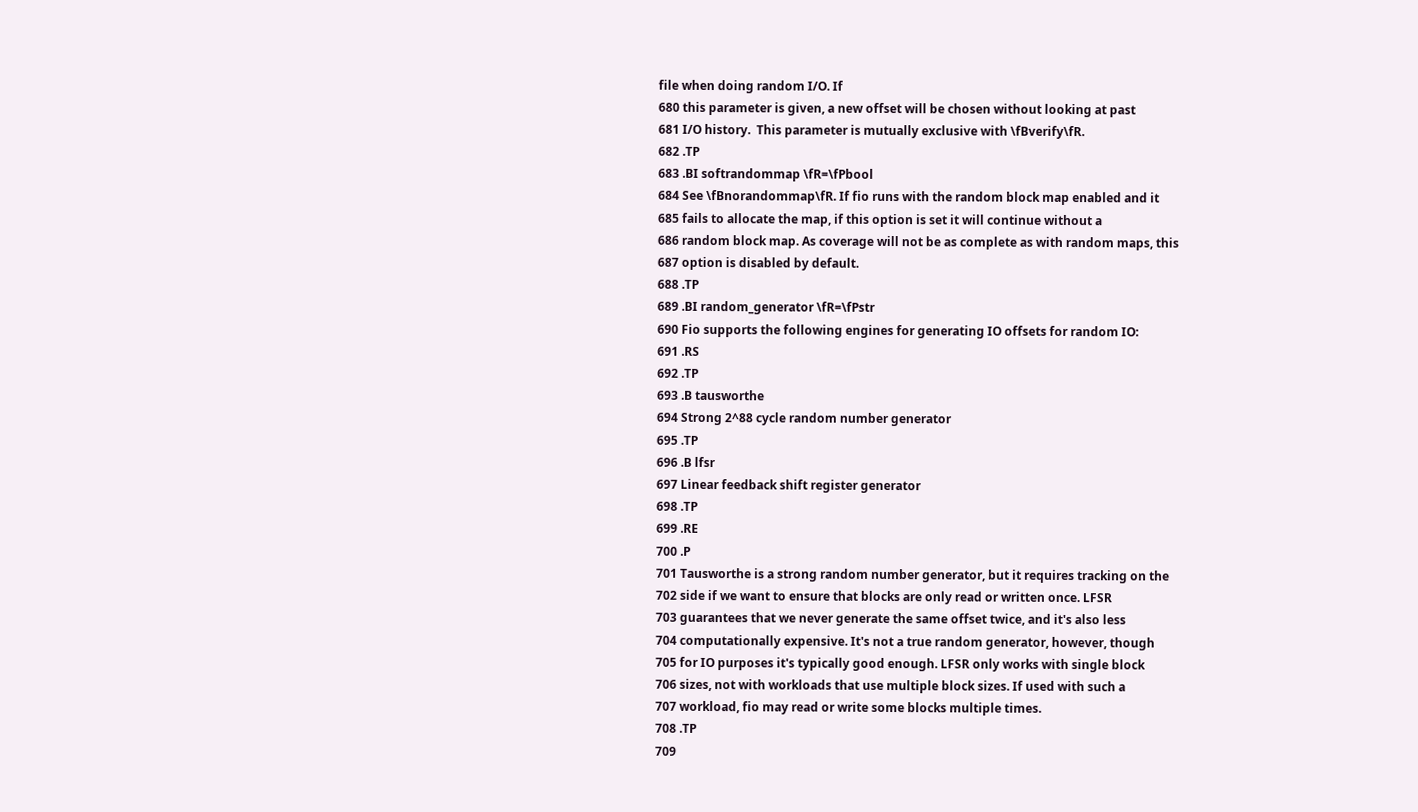file when doing random I/O. If
680 this parameter is given, a new offset will be chosen without looking at past
681 I/O history.  This parameter is mutually exclusive with \fBverify\fR.
682 .TP
683 .BI softrandommap \fR=\fPbool
684 See \fBnorandommap\fR. If fio runs with the random block map enabled and it
685 fails to allocate the map, if this option is set it will continue without a
686 random block map. As coverage will not be as complete as with random maps, this
687 option is disabled by default.
688 .TP
689 .BI random_generator \fR=\fPstr
690 Fio supports the following engines for generating IO offsets for random IO:
691 .RS
692 .TP
693 .B tausworthe
694 Strong 2^88 cycle random number generator
695 .TP
696 .B lfsr
697 Linear feedback shift register generator
698 .TP
699 .RE
700 .P
701 Tausworthe is a strong random number generator, but it requires tracking on the
702 side if we want to ensure that blocks are only read or written once. LFSR
703 guarantees that we never generate the same offset twice, and it's also less
704 computationally expensive. It's not a true random generator, however, though
705 for IO purposes it's typically good enough. LFSR only works with single block
706 sizes, not with workloads that use multiple block sizes. If used with such a
707 workload, fio may read or write some blocks multiple times.
708 .TP
709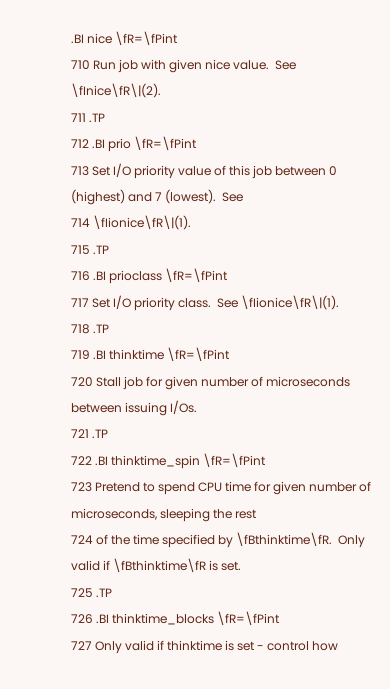.BI nice \fR=\fPint
710 Run job with given nice value.  See \fInice\fR\|(2).
711 .TP
712 .BI prio \fR=\fPint
713 Set I/O priority value of this job between 0 (highest) and 7 (lowest).  See
714 \fIionice\fR\|(1).
715 .TP
716 .BI prioclass \fR=\fPint
717 Set I/O priority class.  See \fIionice\fR\|(1).
718 .TP
719 .BI thinktime \fR=\fPint
720 Stall job for given number of microseconds between issuing I/Os.
721 .TP
722 .BI thinktime_spin \fR=\fPint
723 Pretend to spend CPU time for given number of microseconds, sleeping the rest
724 of the time specified by \fBthinktime\fR.  Only valid if \fBthinktime\fR is set.
725 .TP
726 .BI thinktime_blocks \fR=\fPint
727 Only valid if thinktime is set - control how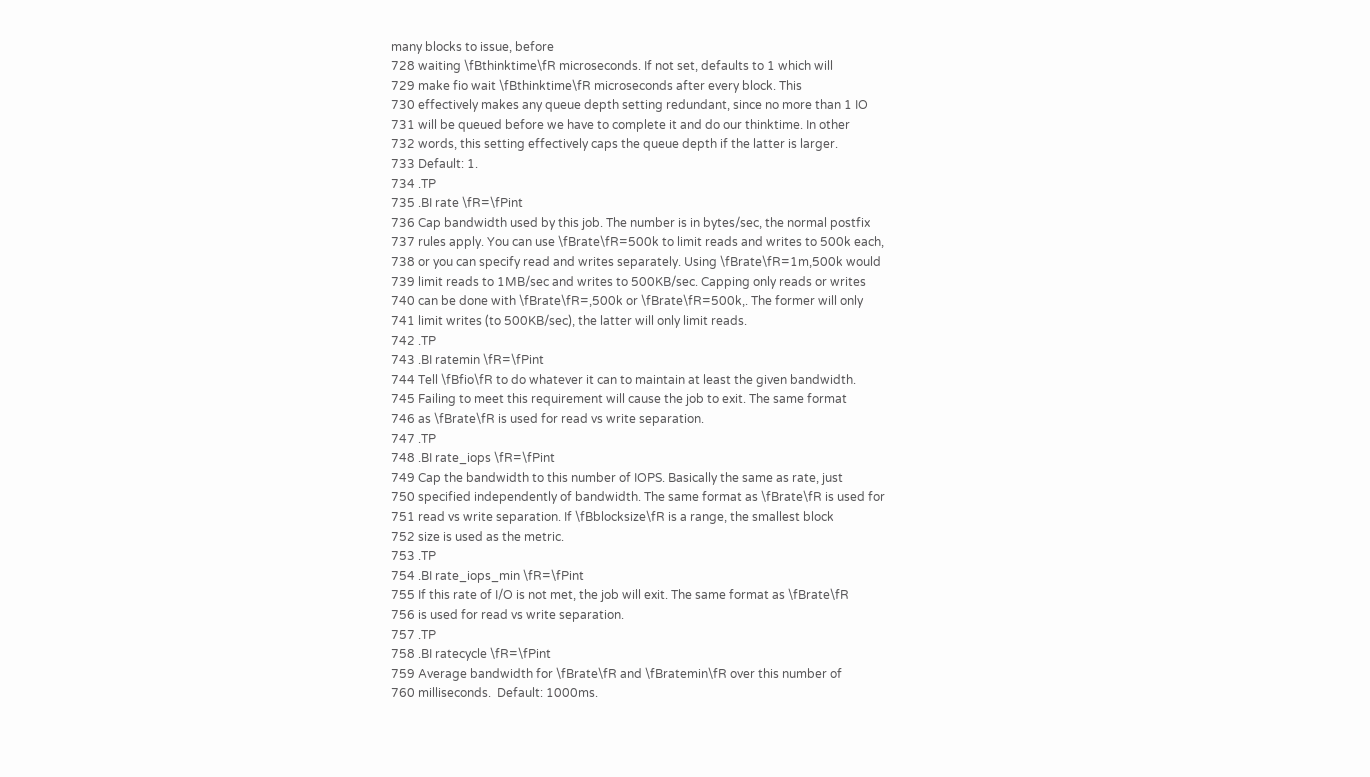many blocks to issue, before
728 waiting \fBthinktime\fR microseconds. If not set, defaults to 1 which will
729 make fio wait \fBthinktime\fR microseconds after every block. This
730 effectively makes any queue depth setting redundant, since no more than 1 IO
731 will be queued before we have to complete it and do our thinktime. In other
732 words, this setting effectively caps the queue depth if the latter is larger.
733 Default: 1.
734 .TP
735 .BI rate \fR=\fPint
736 Cap bandwidth used by this job. The number is in bytes/sec, the normal postfix
737 rules apply. You can use \fBrate\fR=500k to limit reads and writes to 500k each,
738 or you can specify read and writes separately. Using \fBrate\fR=1m,500k would
739 limit reads to 1MB/sec and writes to 500KB/sec. Capping only reads or writes
740 can be done with \fBrate\fR=,500k or \fBrate\fR=500k,. The former will only
741 limit writes (to 500KB/sec), the latter will only limit reads.
742 .TP
743 .BI ratemin \fR=\fPint
744 Tell \fBfio\fR to do whatever it can to maintain at least the given bandwidth.
745 Failing to meet this requirement will cause the job to exit. The same format
746 as \fBrate\fR is used for read vs write separation.
747 .TP
748 .BI rate_iops \fR=\fPint
749 Cap the bandwidth to this number of IOPS. Basically the same as rate, just
750 specified independently of bandwidth. The same format as \fBrate\fR is used for
751 read vs write separation. If \fBblocksize\fR is a range, the smallest block
752 size is used as the metric.
753 .TP
754 .BI rate_iops_min \fR=\fPint
755 If this rate of I/O is not met, the job will exit. The same format as \fBrate\fR
756 is used for read vs write separation.
757 .TP
758 .BI ratecycle \fR=\fPint
759 Average bandwidth for \fBrate\fR and \fBratemin\fR over this number of
760 milliseconds.  Default: 1000ms.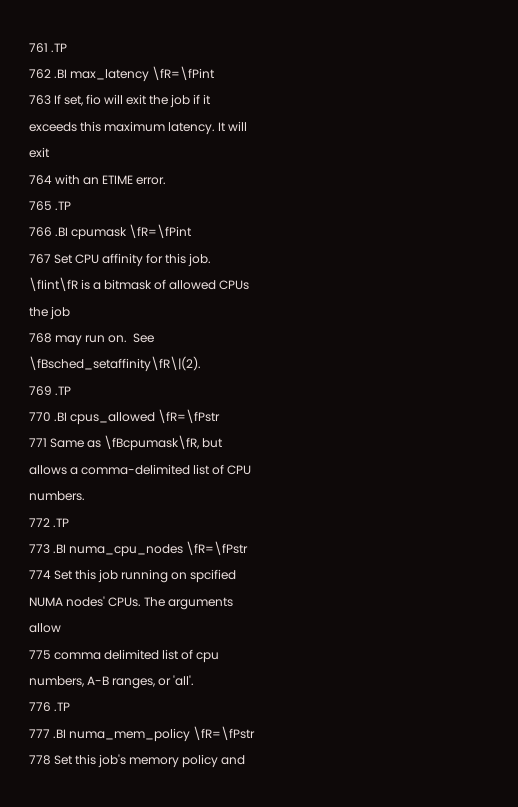761 .TP
762 .BI max_latency \fR=\fPint
763 If set, fio will exit the job if it exceeds this maximum latency. It will exit
764 with an ETIME error.
765 .TP
766 .BI cpumask \fR=\fPint
767 Set CPU affinity for this job. \fIint\fR is a bitmask of allowed CPUs the job
768 may run on.  See \fBsched_setaffinity\fR\|(2).
769 .TP
770 .BI cpus_allowed \fR=\fPstr
771 Same as \fBcpumask\fR, but allows a comma-delimited list of CPU numbers.
772 .TP
773 .BI numa_cpu_nodes \fR=\fPstr
774 Set this job running on spcified NUMA nodes' CPUs. The arguments allow
775 comma delimited list of cpu numbers, A-B ranges, or 'all'.
776 .TP
777 .BI numa_mem_policy \fR=\fPstr
778 Set this job's memory policy and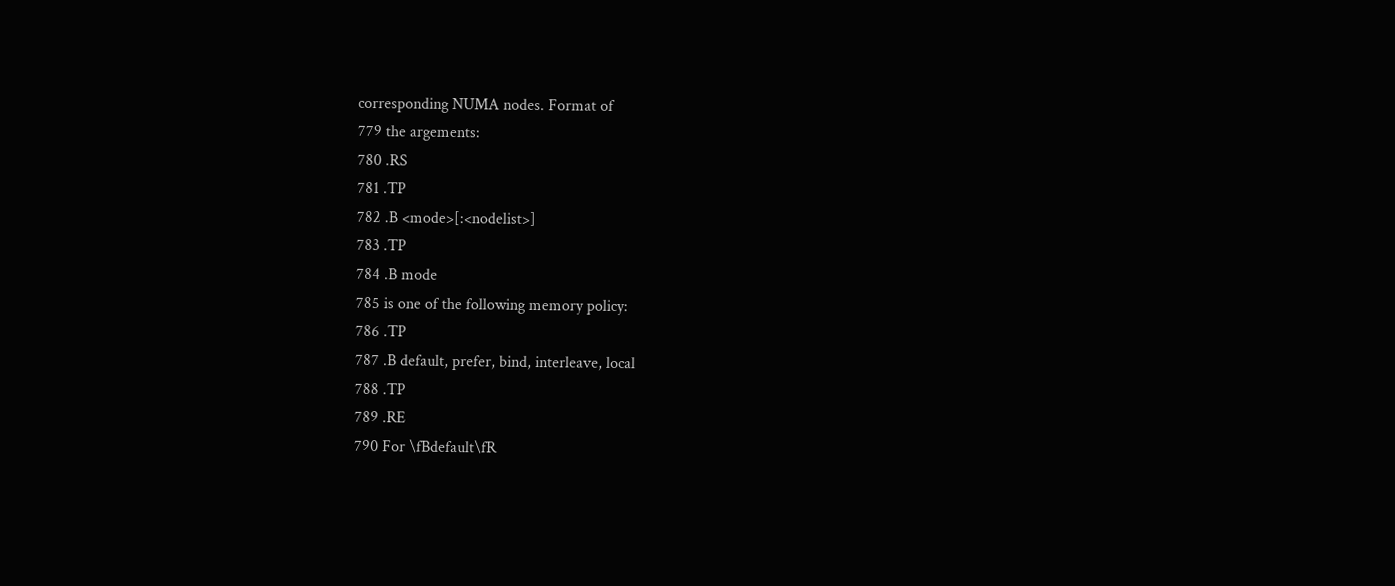corresponding NUMA nodes. Format of
779 the argements:
780 .RS
781 .TP
782 .B <mode>[:<nodelist>]
783 .TP
784 .B mode
785 is one of the following memory policy:
786 .TP
787 .B default, prefer, bind, interleave, local
788 .TP
789 .RE
790 For \fBdefault\fR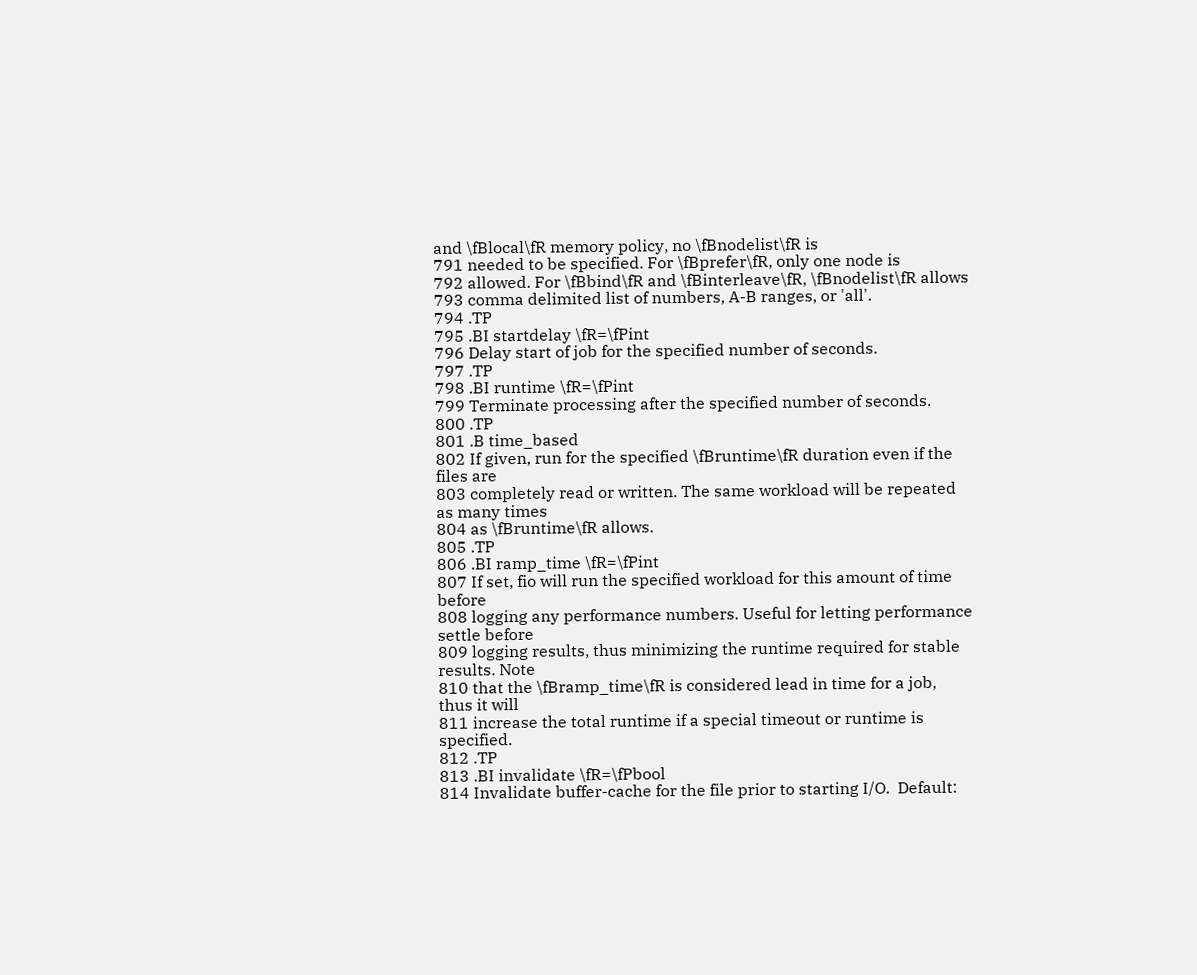and \fBlocal\fR memory policy, no \fBnodelist\fR is
791 needed to be specified. For \fBprefer\fR, only one node is
792 allowed. For \fBbind\fR and \fBinterleave\fR, \fBnodelist\fR allows
793 comma delimited list of numbers, A-B ranges, or 'all'.
794 .TP
795 .BI startdelay \fR=\fPint
796 Delay start of job for the specified number of seconds.
797 .TP
798 .BI runtime \fR=\fPint
799 Terminate processing after the specified number of seconds.
800 .TP
801 .B time_based
802 If given, run for the specified \fBruntime\fR duration even if the files are
803 completely read or written. The same workload will be repeated as many times
804 as \fBruntime\fR allows.
805 .TP
806 .BI ramp_time \fR=\fPint
807 If set, fio will run the specified workload for this amount of time before
808 logging any performance numbers. Useful for letting performance settle before
809 logging results, thus minimizing the runtime required for stable results. Note
810 that the \fBramp_time\fR is considered lead in time for a job, thus it will
811 increase the total runtime if a special timeout or runtime is specified.
812 .TP
813 .BI invalidate \fR=\fPbool
814 Invalidate buffer-cache for the file prior to starting I/O.  Default: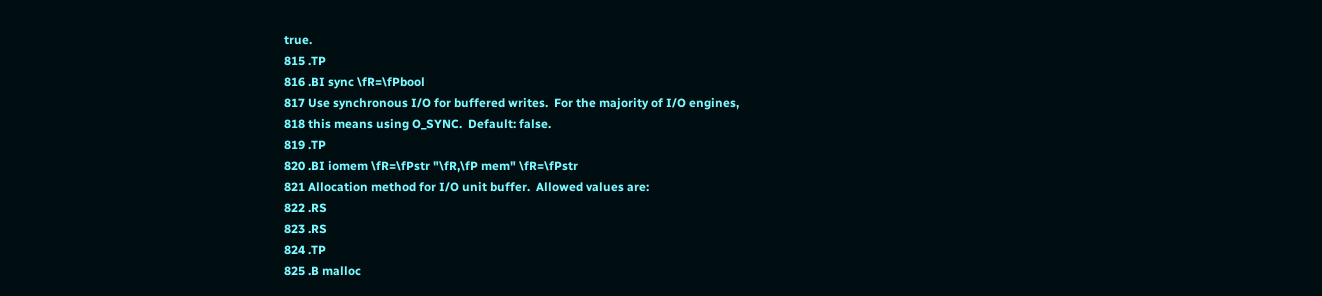true.
815 .TP
816 .BI sync \fR=\fPbool
817 Use synchronous I/O for buffered writes.  For the majority of I/O engines,
818 this means using O_SYNC.  Default: false.
819 .TP
820 .BI iomem \fR=\fPstr "\fR,\fP mem" \fR=\fPstr
821 Allocation method for I/O unit buffer.  Allowed values are:
822 .RS
823 .RS
824 .TP
825 .B malloc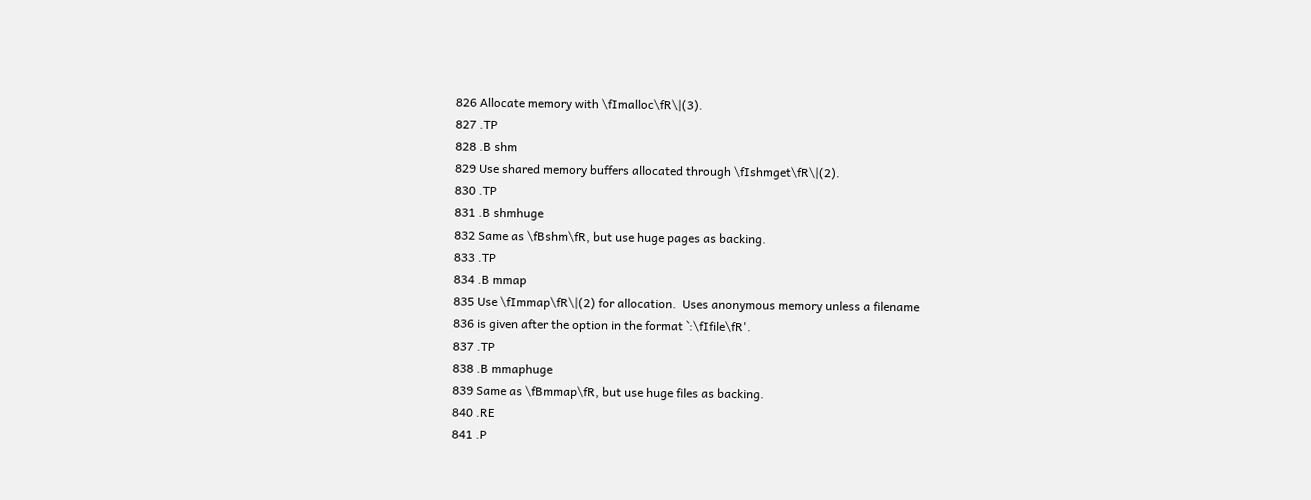826 Allocate memory with \fImalloc\fR\|(3).
827 .TP
828 .B shm
829 Use shared memory buffers allocated through \fIshmget\fR\|(2).
830 .TP
831 .B shmhuge
832 Same as \fBshm\fR, but use huge pages as backing.
833 .TP
834 .B mmap
835 Use \fImmap\fR\|(2) for allocation.  Uses anonymous memory unless a filename
836 is given after the option in the format `:\fIfile\fR'.
837 .TP
838 .B mmaphuge
839 Same as \fBmmap\fR, but use huge files as backing.
840 .RE
841 .P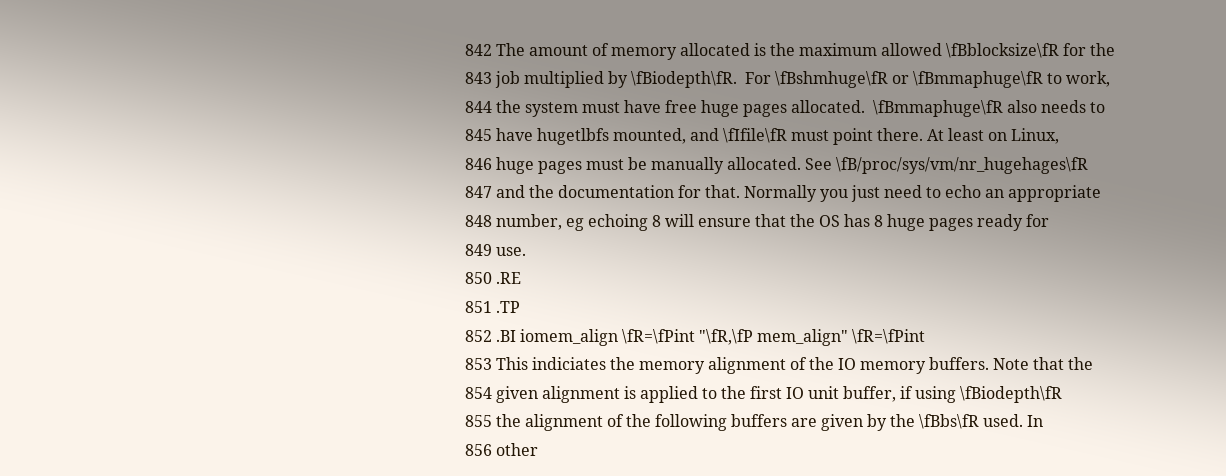842 The amount of memory allocated is the maximum allowed \fBblocksize\fR for the
843 job multiplied by \fBiodepth\fR.  For \fBshmhuge\fR or \fBmmaphuge\fR to work,
844 the system must have free huge pages allocated.  \fBmmaphuge\fR also needs to
845 have hugetlbfs mounted, and \fIfile\fR must point there. At least on Linux,
846 huge pages must be manually allocated. See \fB/proc/sys/vm/nr_hugehages\fR
847 and the documentation for that. Normally you just need to echo an appropriate
848 number, eg echoing 8 will ensure that the OS has 8 huge pages ready for
849 use.
850 .RE
851 .TP
852 .BI iomem_align \fR=\fPint "\fR,\fP mem_align" \fR=\fPint
853 This indiciates the memory alignment of the IO memory buffers. Note that the
854 given alignment is applied to the first IO unit buffer, if using \fBiodepth\fR
855 the alignment of the following buffers are given by the \fBbs\fR used. In
856 other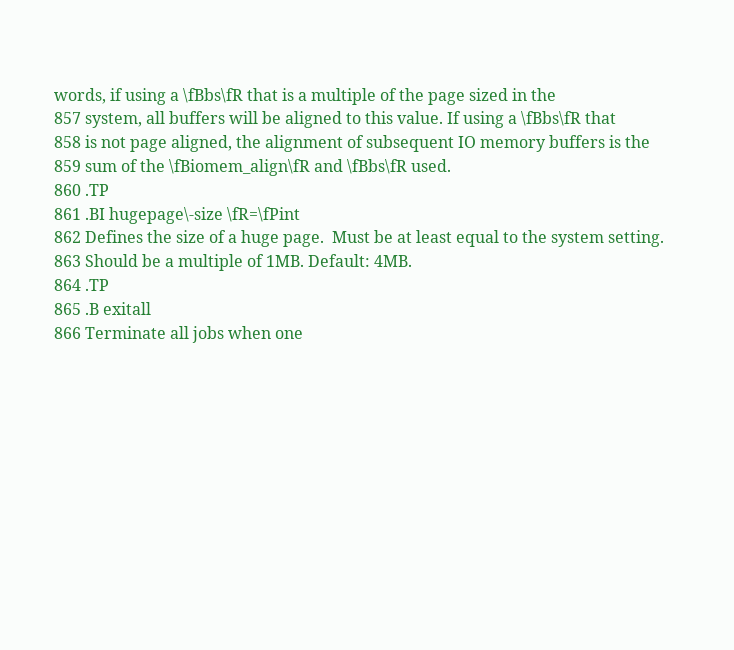words, if using a \fBbs\fR that is a multiple of the page sized in the
857 system, all buffers will be aligned to this value. If using a \fBbs\fR that
858 is not page aligned, the alignment of subsequent IO memory buffers is the
859 sum of the \fBiomem_align\fR and \fBbs\fR used.
860 .TP
861 .BI hugepage\-size \fR=\fPint
862 Defines the size of a huge page.  Must be at least equal to the system setting.
863 Should be a multiple of 1MB. Default: 4MB.
864 .TP
865 .B exitall
866 Terminate all jobs when one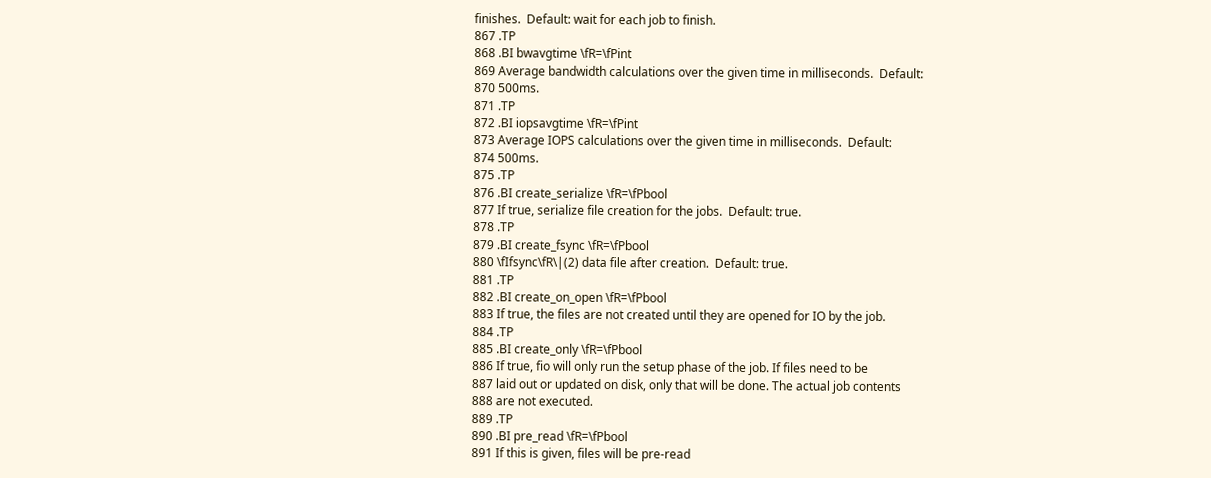finishes.  Default: wait for each job to finish.
867 .TP
868 .BI bwavgtime \fR=\fPint
869 Average bandwidth calculations over the given time in milliseconds.  Default:
870 500ms.
871 .TP
872 .BI iopsavgtime \fR=\fPint
873 Average IOPS calculations over the given time in milliseconds.  Default:
874 500ms.
875 .TP
876 .BI create_serialize \fR=\fPbool
877 If true, serialize file creation for the jobs.  Default: true.
878 .TP
879 .BI create_fsync \fR=\fPbool
880 \fIfsync\fR\|(2) data file after creation.  Default: true.
881 .TP
882 .BI create_on_open \fR=\fPbool
883 If true, the files are not created until they are opened for IO by the job.
884 .TP
885 .BI create_only \fR=\fPbool
886 If true, fio will only run the setup phase of the job. If files need to be
887 laid out or updated on disk, only that will be done. The actual job contents
888 are not executed.
889 .TP
890 .BI pre_read \fR=\fPbool
891 If this is given, files will be pre-read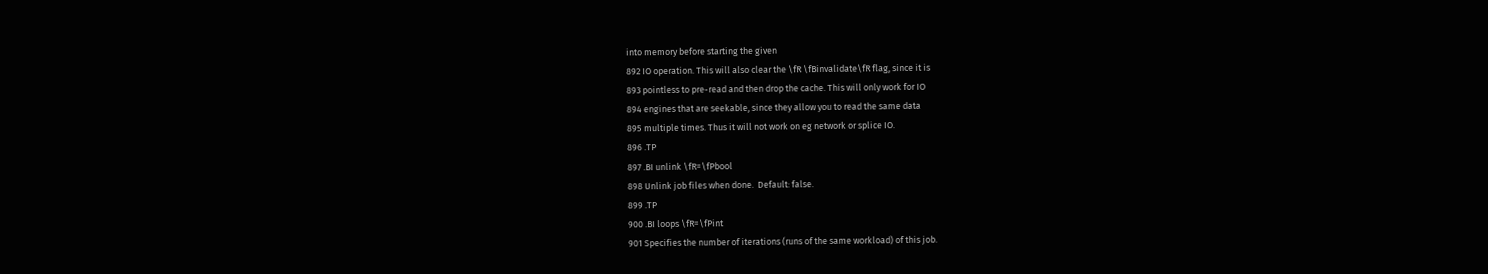into memory before starting the given
892 IO operation. This will also clear the \fR \fBinvalidate\fR flag, since it is
893 pointless to pre-read and then drop the cache. This will only work for IO
894 engines that are seekable, since they allow you to read the same data
895 multiple times. Thus it will not work on eg network or splice IO.
896 .TP
897 .BI unlink \fR=\fPbool
898 Unlink job files when done.  Default: false.
899 .TP
900 .BI loops \fR=\fPint
901 Specifies the number of iterations (runs of the same workload) of this job.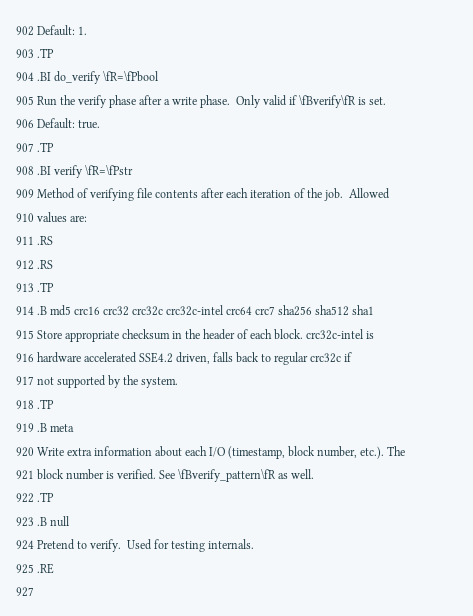902 Default: 1.
903 .TP
904 .BI do_verify \fR=\fPbool
905 Run the verify phase after a write phase.  Only valid if \fBverify\fR is set.
906 Default: true.
907 .TP
908 .BI verify \fR=\fPstr
909 Method of verifying file contents after each iteration of the job.  Allowed
910 values are:
911 .RS
912 .RS
913 .TP
914 .B md5 crc16 crc32 crc32c crc32c-intel crc64 crc7 sha256 sha512 sha1
915 Store appropriate checksum in the header of each block. crc32c-intel is
916 hardware accelerated SSE4.2 driven, falls back to regular crc32c if
917 not supported by the system.
918 .TP
919 .B meta
920 Write extra information about each I/O (timestamp, block number, etc.). The
921 block number is verified. See \fBverify_pattern\fR as well.
922 .TP
923 .B null
924 Pretend to verify.  Used for testing internals.
925 .RE
927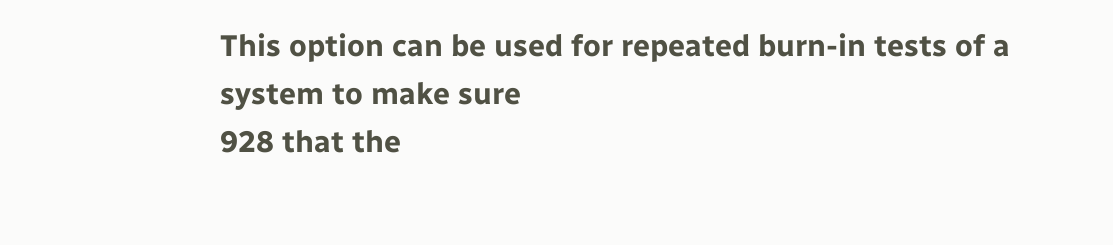This option can be used for repeated burn-in tests of a system to make sure
928 that the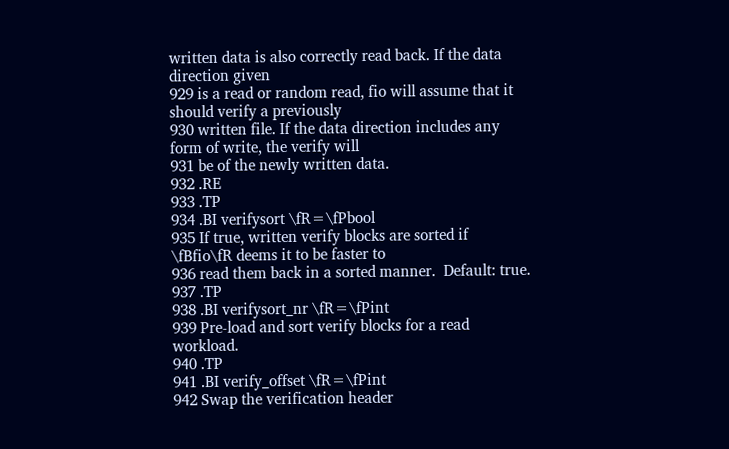written data is also correctly read back. If the data direction given
929 is a read or random read, fio will assume that it should verify a previously
930 written file. If the data direction includes any form of write, the verify will
931 be of the newly written data.
932 .RE
933 .TP
934 .BI verifysort \fR=\fPbool
935 If true, written verify blocks are sorted if \fBfio\fR deems it to be faster to
936 read them back in a sorted manner.  Default: true.
937 .TP
938 .BI verifysort_nr \fR=\fPint
939 Pre-load and sort verify blocks for a read workload.
940 .TP
941 .BI verify_offset \fR=\fPint
942 Swap the verification header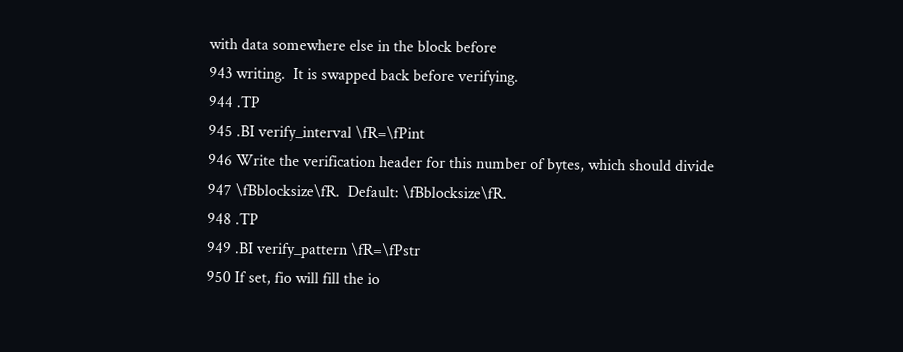with data somewhere else in the block before
943 writing.  It is swapped back before verifying.
944 .TP
945 .BI verify_interval \fR=\fPint
946 Write the verification header for this number of bytes, which should divide
947 \fBblocksize\fR.  Default: \fBblocksize\fR.
948 .TP
949 .BI verify_pattern \fR=\fPstr
950 If set, fio will fill the io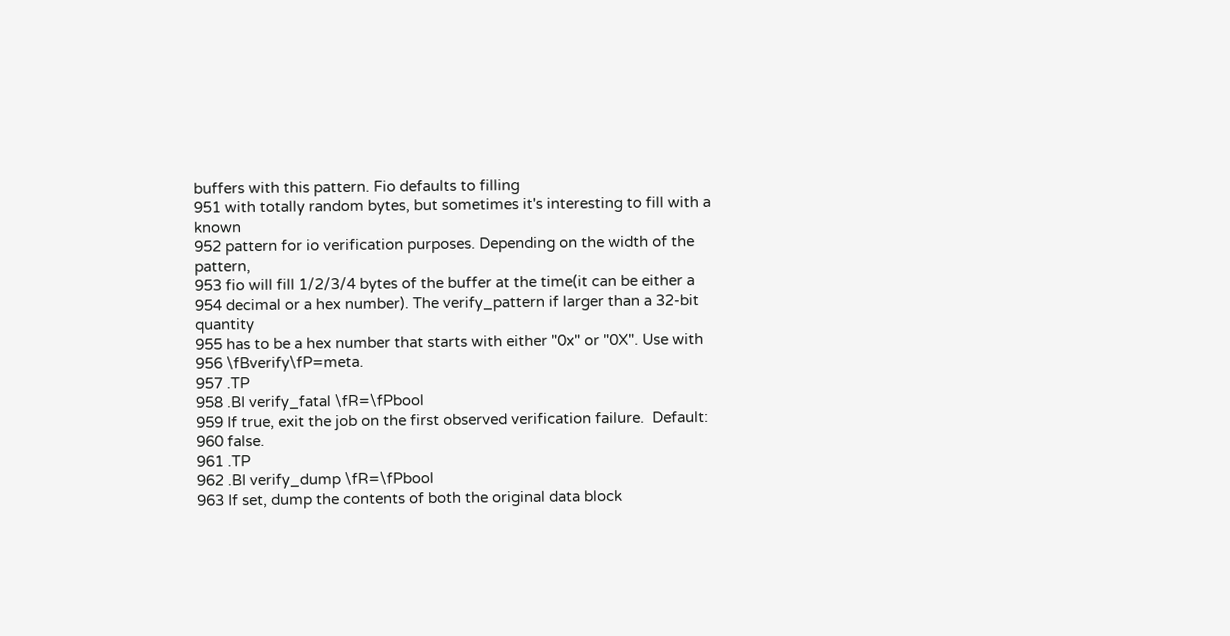buffers with this pattern. Fio defaults to filling
951 with totally random bytes, but sometimes it's interesting to fill with a known
952 pattern for io verification purposes. Depending on the width of the pattern,
953 fio will fill 1/2/3/4 bytes of the buffer at the time(it can be either a
954 decimal or a hex number). The verify_pattern if larger than a 32-bit quantity
955 has to be a hex number that starts with either "0x" or "0X". Use with
956 \fBverify\fP=meta.
957 .TP
958 .BI verify_fatal \fR=\fPbool
959 If true, exit the job on the first observed verification failure.  Default:
960 false.
961 .TP
962 .BI verify_dump \fR=\fPbool
963 If set, dump the contents of both the original data block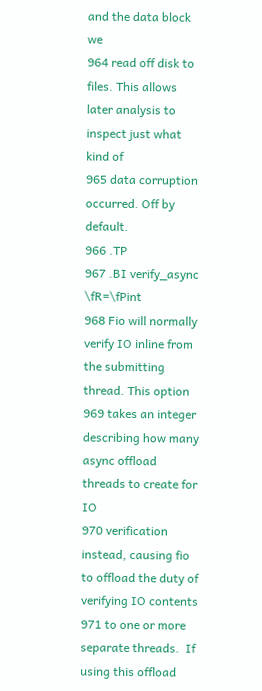and the data block we
964 read off disk to files. This allows later analysis to inspect just what kind of
965 data corruption occurred. Off by default.
966 .TP
967 .BI verify_async \fR=\fPint
968 Fio will normally verify IO inline from the submitting thread. This option
969 takes an integer describing how many async offload threads to create for IO
970 verification instead, causing fio to offload the duty of verifying IO contents
971 to one or more separate threads.  If using this offload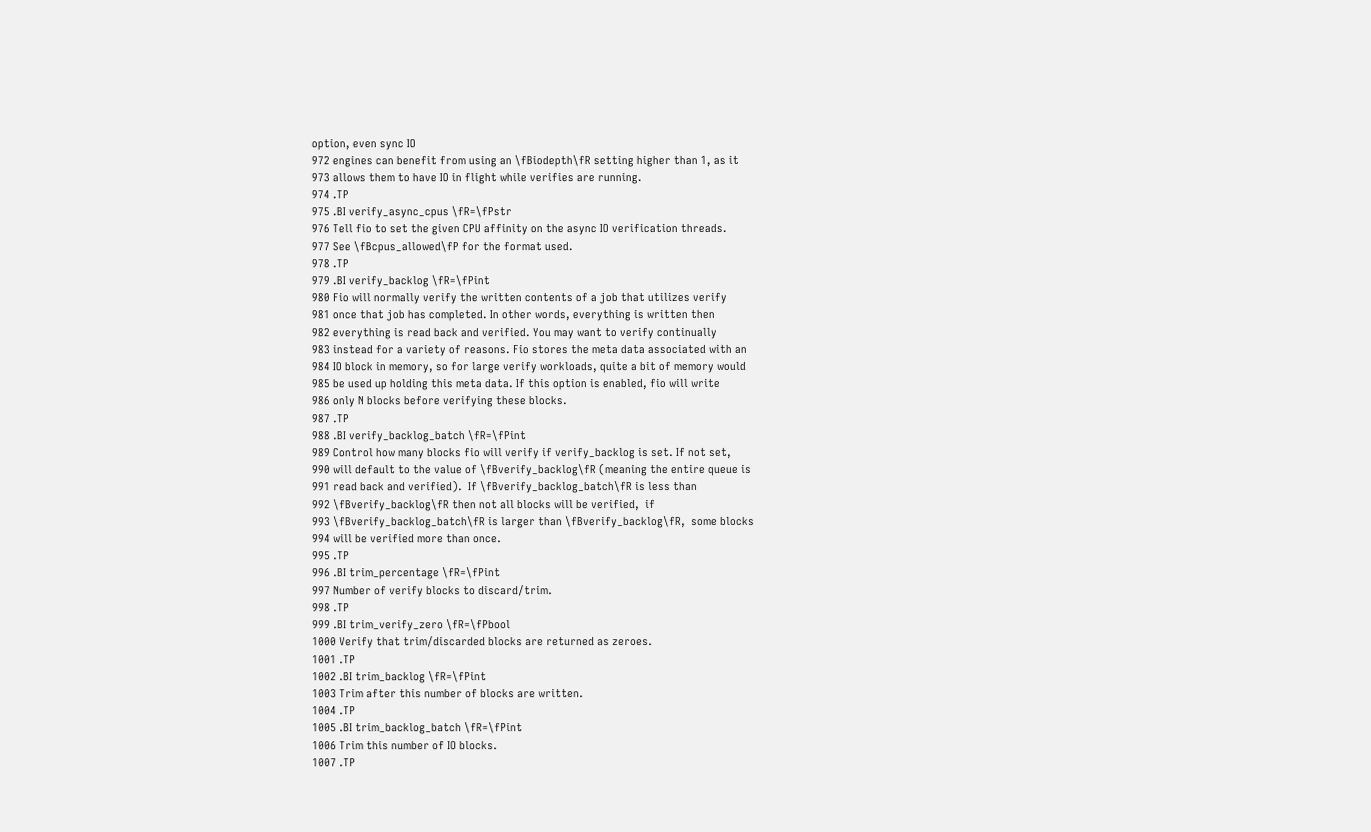option, even sync IO
972 engines can benefit from using an \fBiodepth\fR setting higher than 1, as it
973 allows them to have IO in flight while verifies are running.
974 .TP
975 .BI verify_async_cpus \fR=\fPstr
976 Tell fio to set the given CPU affinity on the async IO verification threads.
977 See \fBcpus_allowed\fP for the format used.
978 .TP
979 .BI verify_backlog \fR=\fPint
980 Fio will normally verify the written contents of a job that utilizes verify
981 once that job has completed. In other words, everything is written then
982 everything is read back and verified. You may want to verify continually
983 instead for a variety of reasons. Fio stores the meta data associated with an
984 IO block in memory, so for large verify workloads, quite a bit of memory would
985 be used up holding this meta data. If this option is enabled, fio will write
986 only N blocks before verifying these blocks.
987 .TP
988 .BI verify_backlog_batch \fR=\fPint
989 Control how many blocks fio will verify if verify_backlog is set. If not set,
990 will default to the value of \fBverify_backlog\fR (meaning the entire queue is
991 read back and verified).  If \fBverify_backlog_batch\fR is less than
992 \fBverify_backlog\fR then not all blocks will be verified,  if
993 \fBverify_backlog_batch\fR is larger than \fBverify_backlog\fR,  some blocks
994 will be verified more than once.
995 .TP
996 .BI trim_percentage \fR=\fPint
997 Number of verify blocks to discard/trim.
998 .TP
999 .BI trim_verify_zero \fR=\fPbool
1000 Verify that trim/discarded blocks are returned as zeroes.
1001 .TP
1002 .BI trim_backlog \fR=\fPint
1003 Trim after this number of blocks are written.
1004 .TP
1005 .BI trim_backlog_batch \fR=\fPint
1006 Trim this number of IO blocks.
1007 .TP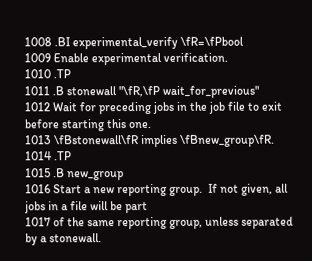1008 .BI experimental_verify \fR=\fPbool
1009 Enable experimental verification.
1010 .TP
1011 .B stonewall "\fR,\fP wait_for_previous"
1012 Wait for preceding jobs in the job file to exit before starting this one.
1013 \fBstonewall\fR implies \fBnew_group\fR.
1014 .TP
1015 .B new_group
1016 Start a new reporting group.  If not given, all jobs in a file will be part
1017 of the same reporting group, unless separated by a stonewall.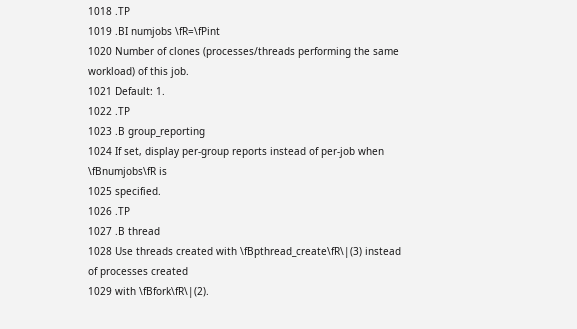1018 .TP
1019 .BI numjobs \fR=\fPint
1020 Number of clones (processes/threads performing the same workload) of this job.
1021 Default: 1.
1022 .TP
1023 .B group_reporting
1024 If set, display per-group reports instead of per-job when \fBnumjobs\fR is
1025 specified.
1026 .TP
1027 .B thread
1028 Use threads created with \fBpthread_create\fR\|(3) instead of processes created
1029 with \fBfork\fR\|(2).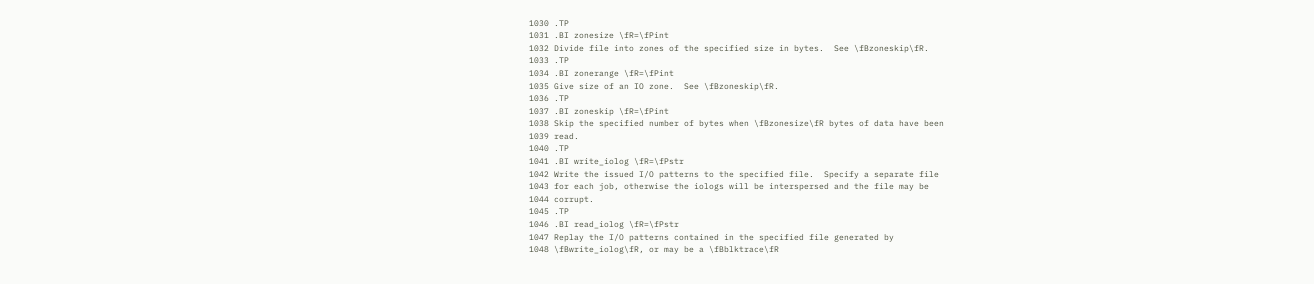1030 .TP
1031 .BI zonesize \fR=\fPint
1032 Divide file into zones of the specified size in bytes.  See \fBzoneskip\fR.
1033 .TP
1034 .BI zonerange \fR=\fPint
1035 Give size of an IO zone.  See \fBzoneskip\fR.
1036 .TP
1037 .BI zoneskip \fR=\fPint
1038 Skip the specified number of bytes when \fBzonesize\fR bytes of data have been
1039 read.
1040 .TP
1041 .BI write_iolog \fR=\fPstr
1042 Write the issued I/O patterns to the specified file.  Specify a separate file
1043 for each job, otherwise the iologs will be interspersed and the file may be
1044 corrupt.
1045 .TP
1046 .BI read_iolog \fR=\fPstr
1047 Replay the I/O patterns contained in the specified file generated by
1048 \fBwrite_iolog\fR, or may be a \fBblktrace\fR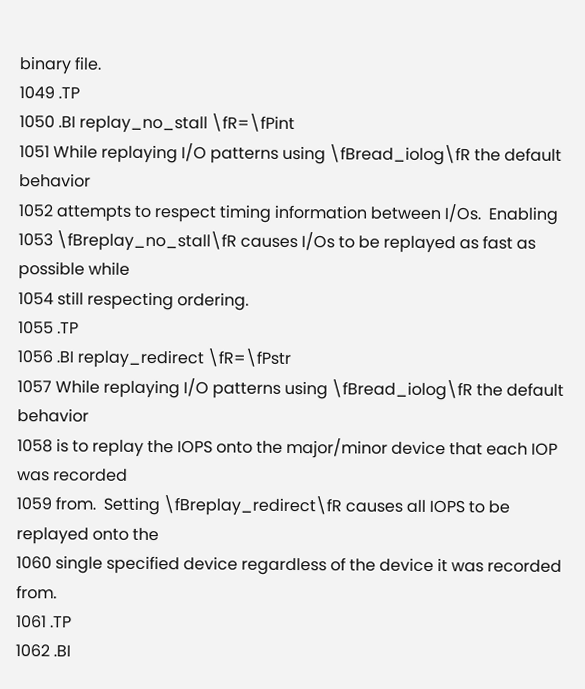binary file.
1049 .TP
1050 .BI replay_no_stall \fR=\fPint
1051 While replaying I/O patterns using \fBread_iolog\fR the default behavior
1052 attempts to respect timing information between I/Os.  Enabling
1053 \fBreplay_no_stall\fR causes I/Os to be replayed as fast as possible while
1054 still respecting ordering.
1055 .TP
1056 .BI replay_redirect \fR=\fPstr
1057 While replaying I/O patterns using \fBread_iolog\fR the default behavior
1058 is to replay the IOPS onto the major/minor device that each IOP was recorded
1059 from.  Setting \fBreplay_redirect\fR causes all IOPS to be replayed onto the
1060 single specified device regardless of the device it was recorded from.
1061 .TP
1062 .BI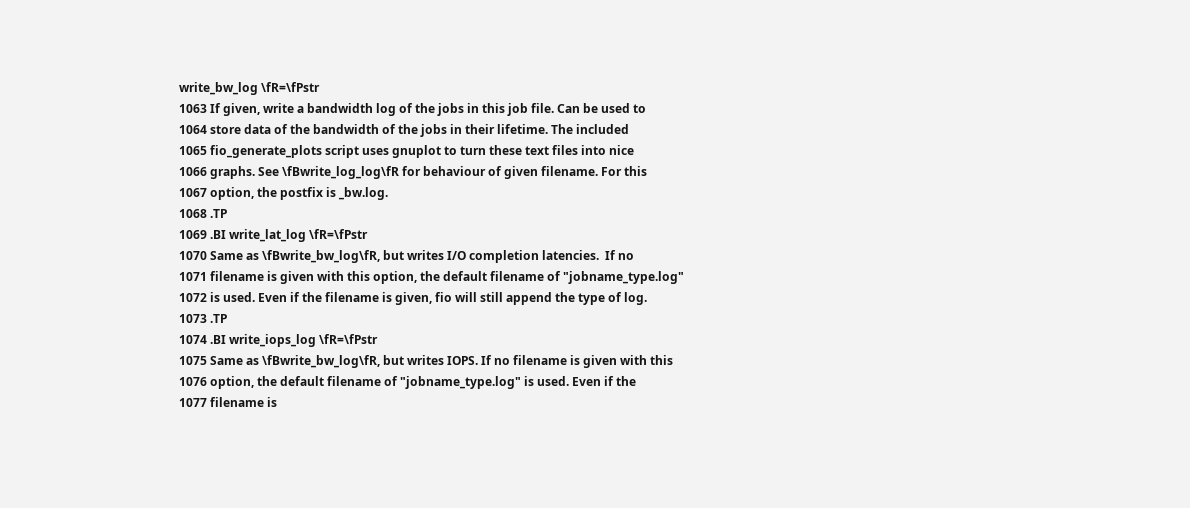write_bw_log \fR=\fPstr
1063 If given, write a bandwidth log of the jobs in this job file. Can be used to
1064 store data of the bandwidth of the jobs in their lifetime. The included
1065 fio_generate_plots script uses gnuplot to turn these text files into nice
1066 graphs. See \fBwrite_log_log\fR for behaviour of given filename. For this
1067 option, the postfix is _bw.log.
1068 .TP
1069 .BI write_lat_log \fR=\fPstr
1070 Same as \fBwrite_bw_log\fR, but writes I/O completion latencies.  If no
1071 filename is given with this option, the default filename of "jobname_type.log"
1072 is used. Even if the filename is given, fio will still append the type of log.
1073 .TP
1074 .BI write_iops_log \fR=\fPstr
1075 Same as \fBwrite_bw_log\fR, but writes IOPS. If no filename is given with this
1076 option, the default filename of "jobname_type.log" is used. Even if the
1077 filename is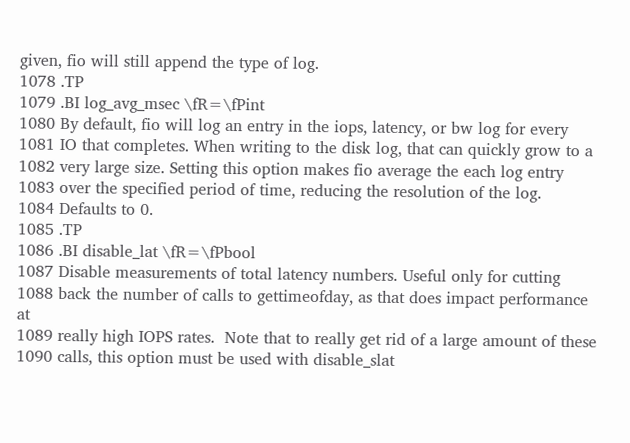given, fio will still append the type of log.
1078 .TP
1079 .BI log_avg_msec \fR=\fPint
1080 By default, fio will log an entry in the iops, latency, or bw log for every
1081 IO that completes. When writing to the disk log, that can quickly grow to a
1082 very large size. Setting this option makes fio average the each log entry
1083 over the specified period of time, reducing the resolution of the log.
1084 Defaults to 0.
1085 .TP
1086 .BI disable_lat \fR=\fPbool
1087 Disable measurements of total latency numbers. Useful only for cutting
1088 back the number of calls to gettimeofday, as that does impact performance at
1089 really high IOPS rates.  Note that to really get rid of a large amount of these
1090 calls, this option must be used with disable_slat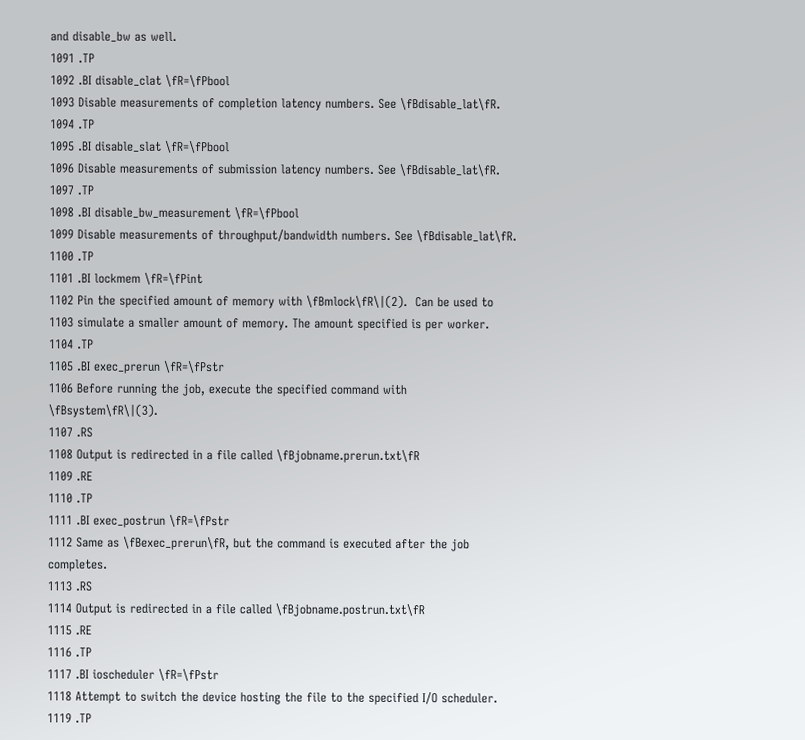and disable_bw as well.
1091 .TP
1092 .BI disable_clat \fR=\fPbool
1093 Disable measurements of completion latency numbers. See \fBdisable_lat\fR.
1094 .TP
1095 .BI disable_slat \fR=\fPbool
1096 Disable measurements of submission latency numbers. See \fBdisable_lat\fR.
1097 .TP
1098 .BI disable_bw_measurement \fR=\fPbool
1099 Disable measurements of throughput/bandwidth numbers. See \fBdisable_lat\fR.
1100 .TP
1101 .BI lockmem \fR=\fPint
1102 Pin the specified amount of memory with \fBmlock\fR\|(2).  Can be used to
1103 simulate a smaller amount of memory. The amount specified is per worker.
1104 .TP
1105 .BI exec_prerun \fR=\fPstr
1106 Before running the job, execute the specified command with \fBsystem\fR\|(3).
1107 .RS
1108 Output is redirected in a file called \fBjobname.prerun.txt\fR
1109 .RE
1110 .TP
1111 .BI exec_postrun \fR=\fPstr
1112 Same as \fBexec_prerun\fR, but the command is executed after the job completes.
1113 .RS
1114 Output is redirected in a file called \fBjobname.postrun.txt\fR
1115 .RE
1116 .TP
1117 .BI ioscheduler \fR=\fPstr
1118 Attempt to switch the device hosting the file to the specified I/O scheduler.
1119 .TP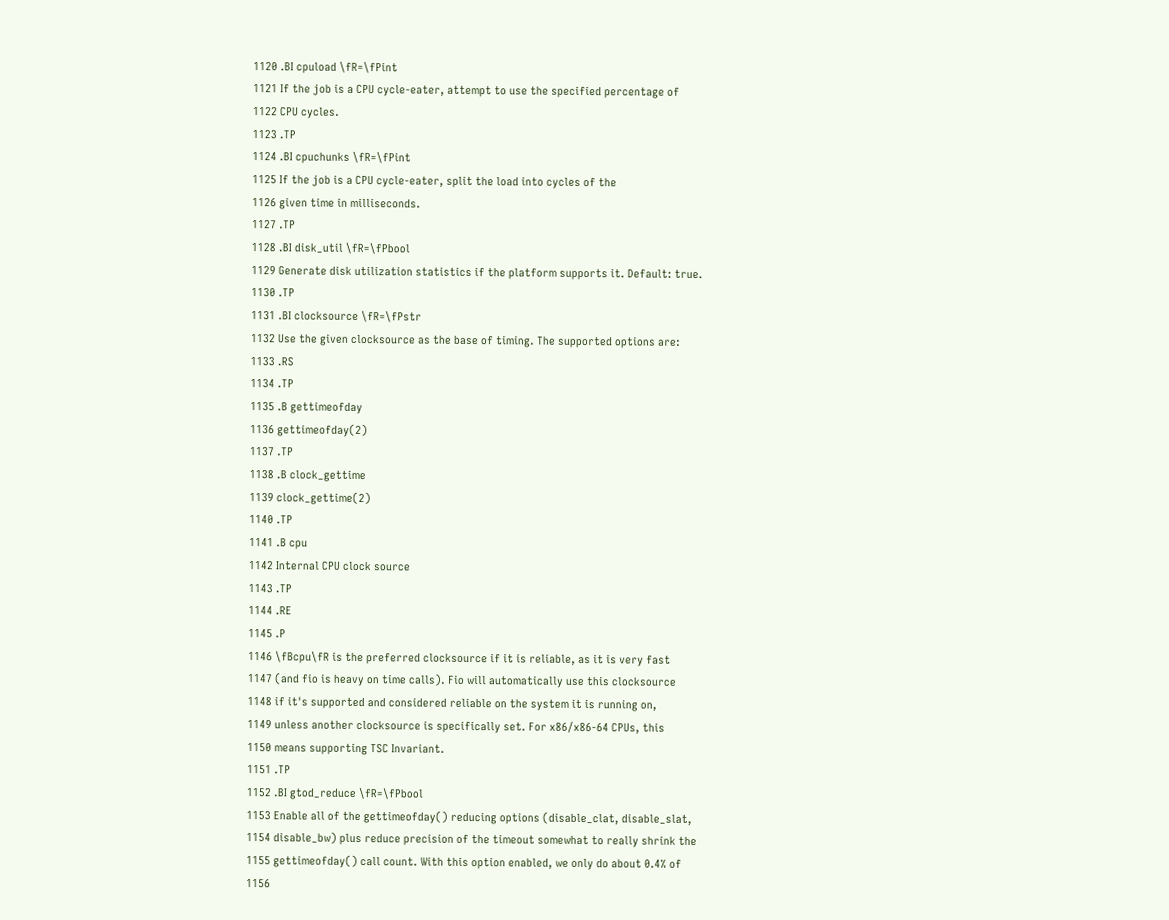1120 .BI cpuload \fR=\fPint
1121 If the job is a CPU cycle-eater, attempt to use the specified percentage of
1122 CPU cycles.
1123 .TP
1124 .BI cpuchunks \fR=\fPint
1125 If the job is a CPU cycle-eater, split the load into cycles of the
1126 given time in milliseconds.
1127 .TP
1128 .BI disk_util \fR=\fPbool
1129 Generate disk utilization statistics if the platform supports it. Default: true.
1130 .TP
1131 .BI clocksource \fR=\fPstr
1132 Use the given clocksource as the base of timing. The supported options are:
1133 .RS
1134 .TP
1135 .B gettimeofday
1136 gettimeofday(2)
1137 .TP
1138 .B clock_gettime
1139 clock_gettime(2)
1140 .TP
1141 .B cpu
1142 Internal CPU clock source
1143 .TP
1144 .RE
1145 .P
1146 \fBcpu\fR is the preferred clocksource if it is reliable, as it is very fast
1147 (and fio is heavy on time calls). Fio will automatically use this clocksource
1148 if it's supported and considered reliable on the system it is running on,
1149 unless another clocksource is specifically set. For x86/x86-64 CPUs, this
1150 means supporting TSC Invariant.
1151 .TP
1152 .BI gtod_reduce \fR=\fPbool
1153 Enable all of the gettimeofday() reducing options (disable_clat, disable_slat,
1154 disable_bw) plus reduce precision of the timeout somewhat to really shrink the
1155 gettimeofday() call count. With this option enabled, we only do about 0.4% of
1156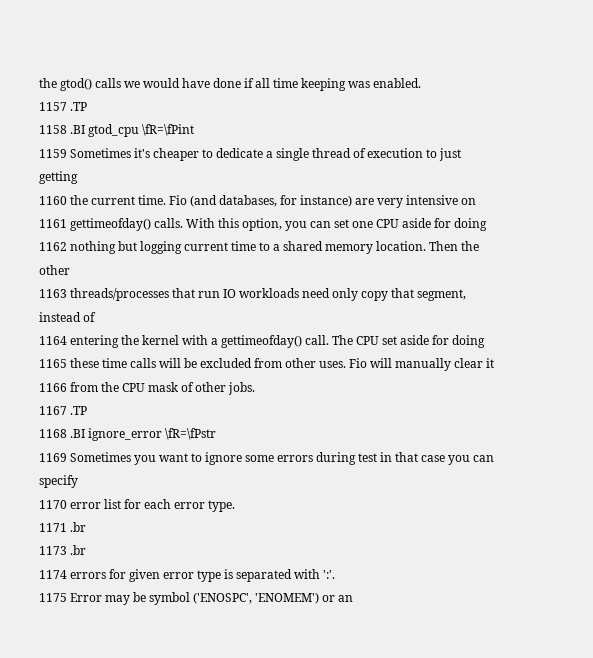the gtod() calls we would have done if all time keeping was enabled.
1157 .TP
1158 .BI gtod_cpu \fR=\fPint
1159 Sometimes it's cheaper to dedicate a single thread of execution to just getting
1160 the current time. Fio (and databases, for instance) are very intensive on
1161 gettimeofday() calls. With this option, you can set one CPU aside for doing
1162 nothing but logging current time to a shared memory location. Then the other
1163 threads/processes that run IO workloads need only copy that segment, instead of
1164 entering the kernel with a gettimeofday() call. The CPU set aside for doing
1165 these time calls will be excluded from other uses. Fio will manually clear it
1166 from the CPU mask of other jobs.
1167 .TP
1168 .BI ignore_error \fR=\fPstr
1169 Sometimes you want to ignore some errors during test in that case you can specify
1170 error list for each error type.
1171 .br
1173 .br
1174 errors for given error type is separated with ':'.
1175 Error may be symbol ('ENOSPC', 'ENOMEM') or an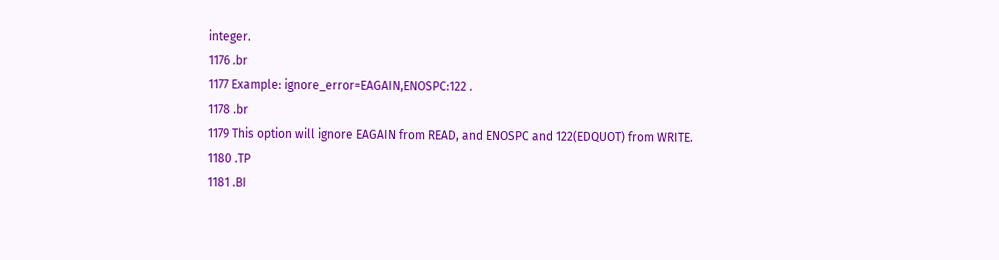integer.
1176 .br
1177 Example: ignore_error=EAGAIN,ENOSPC:122 .
1178 .br
1179 This option will ignore EAGAIN from READ, and ENOSPC and 122(EDQUOT) from WRITE.
1180 .TP
1181 .BI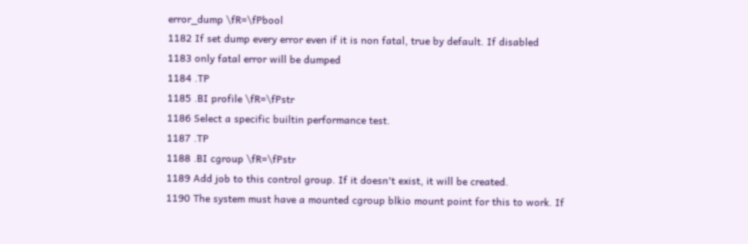error_dump \fR=\fPbool
1182 If set dump every error even if it is non fatal, true by default. If disabled
1183 only fatal error will be dumped
1184 .TP
1185 .BI profile \fR=\fPstr
1186 Select a specific builtin performance test.
1187 .TP
1188 .BI cgroup \fR=\fPstr
1189 Add job to this control group. If it doesn't exist, it will be created.
1190 The system must have a mounted cgroup blkio mount point for this to work. If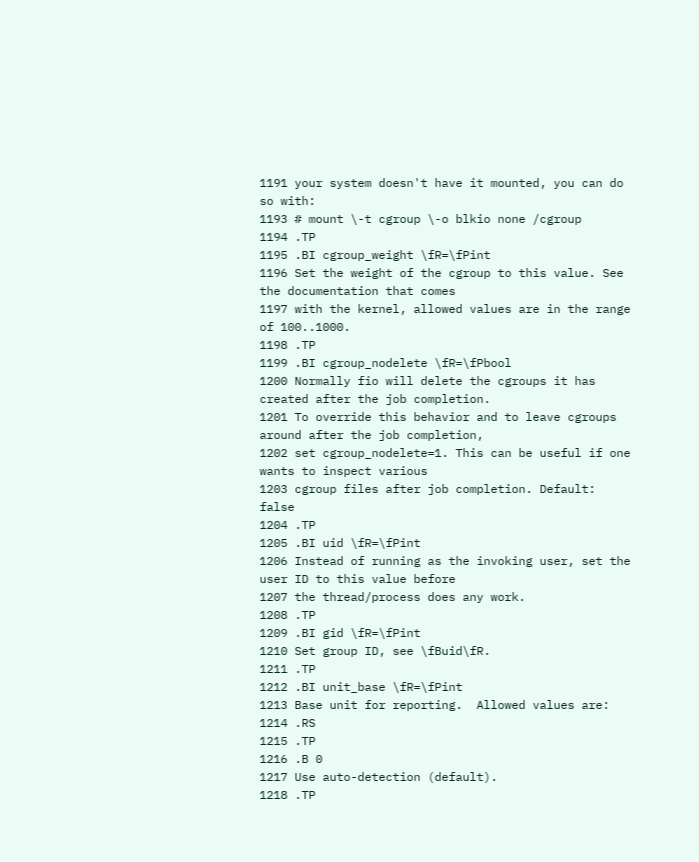1191 your system doesn't have it mounted, you can do so with:
1193 # mount \-t cgroup \-o blkio none /cgroup
1194 .TP
1195 .BI cgroup_weight \fR=\fPint
1196 Set the weight of the cgroup to this value. See the documentation that comes
1197 with the kernel, allowed values are in the range of 100..1000.
1198 .TP
1199 .BI cgroup_nodelete \fR=\fPbool
1200 Normally fio will delete the cgroups it has created after the job completion.
1201 To override this behavior and to leave cgroups around after the job completion,
1202 set cgroup_nodelete=1. This can be useful if one wants to inspect various
1203 cgroup files after job completion. Default: false
1204 .TP
1205 .BI uid \fR=\fPint
1206 Instead of running as the invoking user, set the user ID to this value before
1207 the thread/process does any work.
1208 .TP
1209 .BI gid \fR=\fPint
1210 Set group ID, see \fBuid\fR.
1211 .TP
1212 .BI unit_base \fR=\fPint
1213 Base unit for reporting.  Allowed values are:
1214 .RS
1215 .TP
1216 .B 0
1217 Use auto-detection (default).
1218 .TP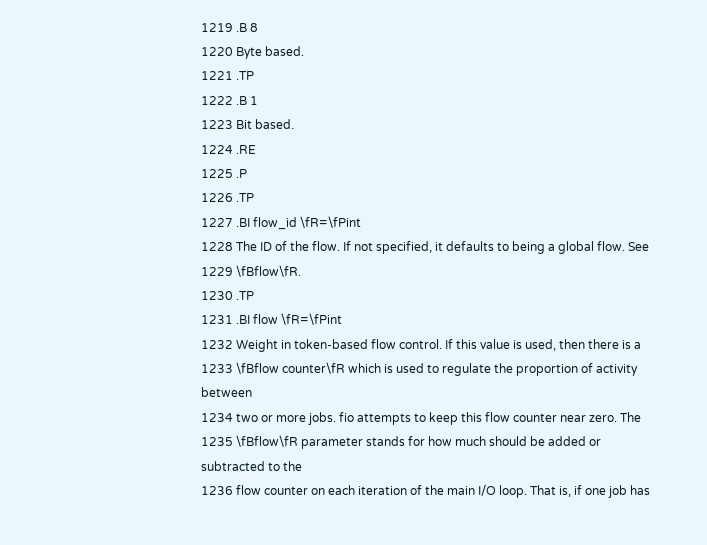1219 .B 8
1220 Byte based.
1221 .TP
1222 .B 1
1223 Bit based.
1224 .RE
1225 .P
1226 .TP
1227 .BI flow_id \fR=\fPint
1228 The ID of the flow. If not specified, it defaults to being a global flow. See
1229 \fBflow\fR.
1230 .TP
1231 .BI flow \fR=\fPint
1232 Weight in token-based flow control. If this value is used, then there is a
1233 \fBflow counter\fR which is used to regulate the proportion of activity between
1234 two or more jobs. fio attempts to keep this flow counter near zero. The
1235 \fBflow\fR parameter stands for how much should be added or subtracted to the
1236 flow counter on each iteration of the main I/O loop. That is, if one job has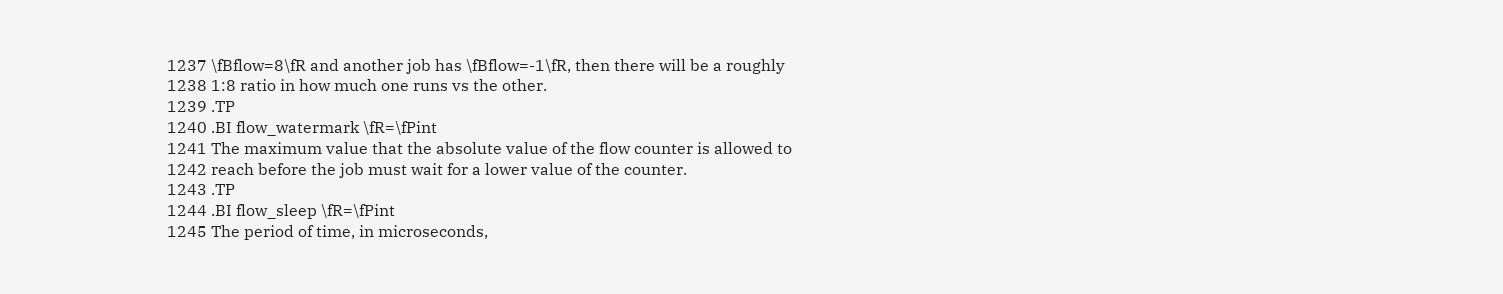1237 \fBflow=8\fR and another job has \fBflow=-1\fR, then there will be a roughly
1238 1:8 ratio in how much one runs vs the other.
1239 .TP
1240 .BI flow_watermark \fR=\fPint
1241 The maximum value that the absolute value of the flow counter is allowed to
1242 reach before the job must wait for a lower value of the counter.
1243 .TP
1244 .BI flow_sleep \fR=\fPint
1245 The period of time, in microseconds,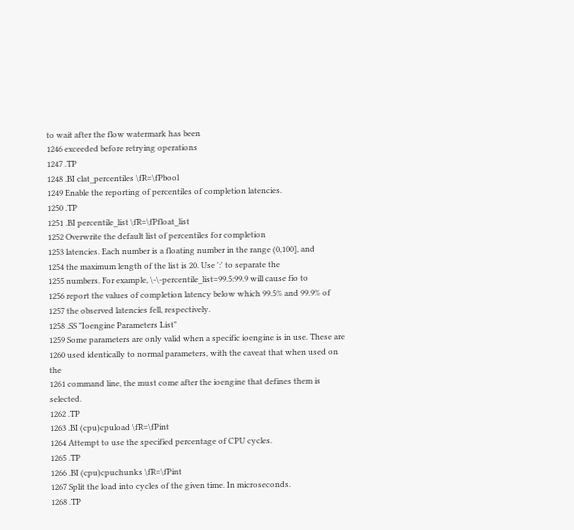to wait after the flow watermark has been
1246 exceeded before retrying operations
1247 .TP
1248 .BI clat_percentiles \fR=\fPbool
1249 Enable the reporting of percentiles of completion latencies.
1250 .TP
1251 .BI percentile_list \fR=\fPfloat_list
1252 Overwrite the default list of percentiles for completion
1253 latencies. Each number is a floating number in the range (0,100], and
1254 the maximum length of the list is 20. Use ':' to separate the
1255 numbers. For example, \-\-percentile_list=99.5:99.9 will cause fio to
1256 report the values of completion latency below which 99.5% and 99.9% of
1257 the observed latencies fell, respectively.
1258 .SS "Ioengine Parameters List"
1259 Some parameters are only valid when a specific ioengine is in use. These are
1260 used identically to normal parameters, with the caveat that when used on the
1261 command line, the must come after the ioengine that defines them is selected.
1262 .TP
1263 .BI (cpu)cpuload \fR=\fPint
1264 Attempt to use the specified percentage of CPU cycles.
1265 .TP
1266 .BI (cpu)cpuchunks \fR=\fPint
1267 Split the load into cycles of the given time. In microseconds.
1268 .TP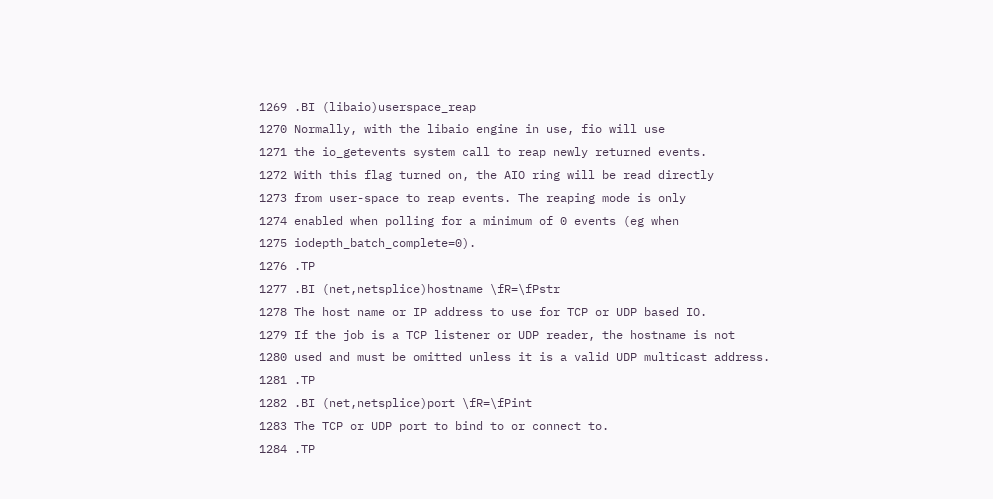1269 .BI (libaio)userspace_reap
1270 Normally, with the libaio engine in use, fio will use
1271 the io_getevents system call to reap newly returned events.
1272 With this flag turned on, the AIO ring will be read directly
1273 from user-space to reap events. The reaping mode is only
1274 enabled when polling for a minimum of 0 events (eg when
1275 iodepth_batch_complete=0).
1276 .TP
1277 .BI (net,netsplice)hostname \fR=\fPstr
1278 The host name or IP address to use for TCP or UDP based IO.
1279 If the job is a TCP listener or UDP reader, the hostname is not
1280 used and must be omitted unless it is a valid UDP multicast address.
1281 .TP
1282 .BI (net,netsplice)port \fR=\fPint
1283 The TCP or UDP port to bind to or connect to.
1284 .TP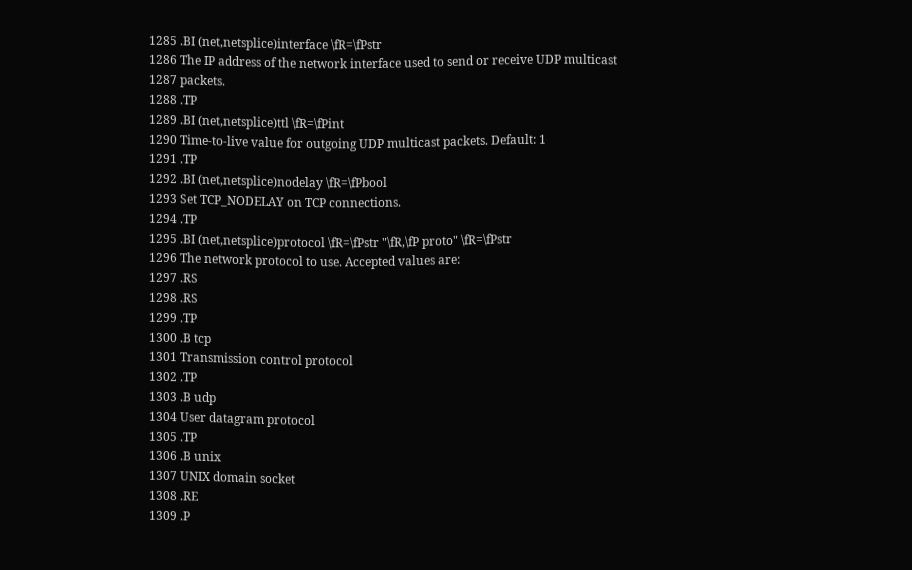1285 .BI (net,netsplice)interface \fR=\fPstr
1286 The IP address of the network interface used to send or receive UDP multicast
1287 packets.
1288 .TP
1289 .BI (net,netsplice)ttl \fR=\fPint
1290 Time-to-live value for outgoing UDP multicast packets. Default: 1
1291 .TP
1292 .BI (net,netsplice)nodelay \fR=\fPbool
1293 Set TCP_NODELAY on TCP connections.
1294 .TP
1295 .BI (net,netsplice)protocol \fR=\fPstr "\fR,\fP proto" \fR=\fPstr
1296 The network protocol to use. Accepted values are:
1297 .RS
1298 .RS
1299 .TP
1300 .B tcp
1301 Transmission control protocol
1302 .TP
1303 .B udp
1304 User datagram protocol
1305 .TP
1306 .B unix
1307 UNIX domain socket
1308 .RE
1309 .P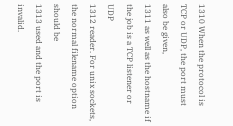1310 When the protocol is TCP or UDP, the port must also be given,
1311 as well as the hostname if the job is a TCP listener or UDP
1312 reader. For unix sockets, the normal filename option should be
1313 used and the port is invalid.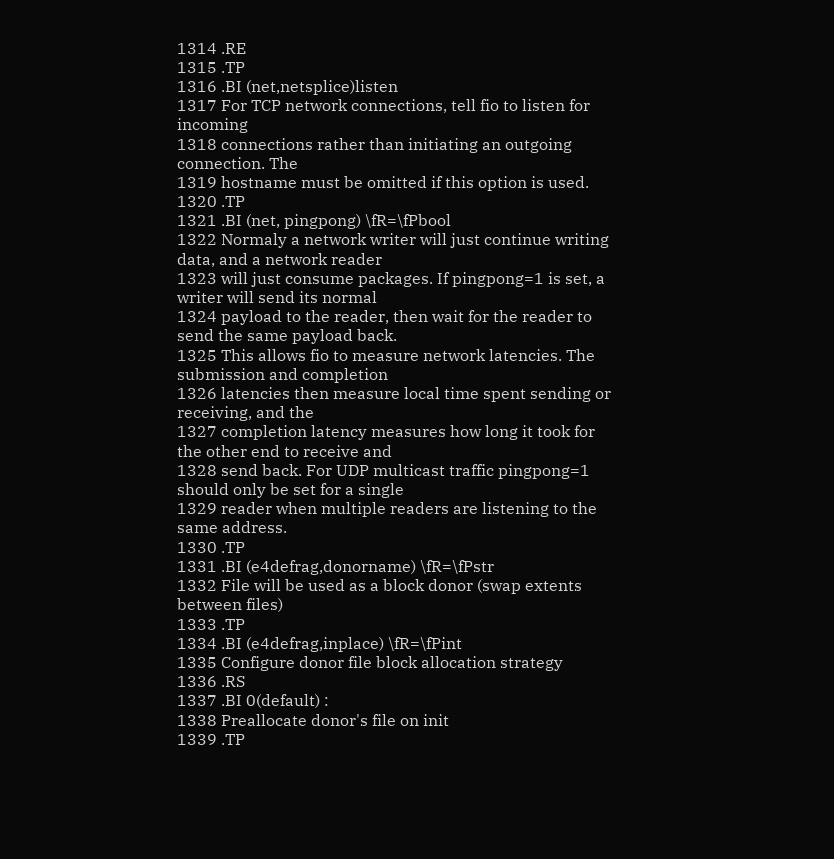1314 .RE
1315 .TP
1316 .BI (net,netsplice)listen
1317 For TCP network connections, tell fio to listen for incoming
1318 connections rather than initiating an outgoing connection. The
1319 hostname must be omitted if this option is used.
1320 .TP
1321 .BI (net, pingpong) \fR=\fPbool
1322 Normaly a network writer will just continue writing data, and a network reader
1323 will just consume packages. If pingpong=1 is set, a writer will send its normal
1324 payload to the reader, then wait for the reader to send the same payload back.
1325 This allows fio to measure network latencies. The submission and completion
1326 latencies then measure local time spent sending or receiving, and the
1327 completion latency measures how long it took for the other end to receive and
1328 send back. For UDP multicast traffic pingpong=1 should only be set for a single
1329 reader when multiple readers are listening to the same address.
1330 .TP
1331 .BI (e4defrag,donorname) \fR=\fPstr
1332 File will be used as a block donor (swap extents between files)
1333 .TP
1334 .BI (e4defrag,inplace) \fR=\fPint
1335 Configure donor file block allocation strategy
1336 .RS
1337 .BI 0(default) :
1338 Preallocate donor's file on init
1339 .TP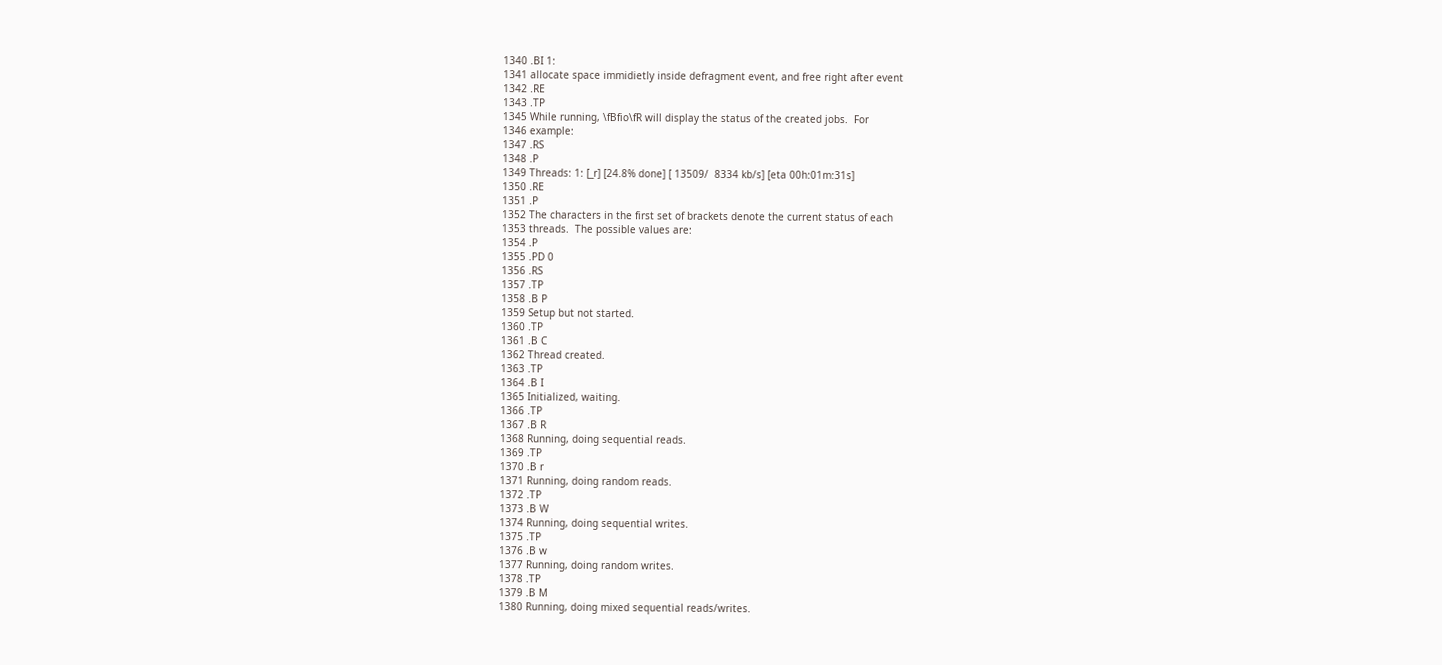1340 .BI 1:
1341 allocate space immidietly inside defragment event, and free right after event
1342 .RE
1343 .TP
1345 While running, \fBfio\fR will display the status of the created jobs.  For
1346 example:
1347 .RS
1348 .P
1349 Threads: 1: [_r] [24.8% done] [ 13509/  8334 kb/s] [eta 00h:01m:31s]
1350 .RE
1351 .P
1352 The characters in the first set of brackets denote the current status of each
1353 threads.  The possible values are:
1354 .P
1355 .PD 0
1356 .RS
1357 .TP
1358 .B P
1359 Setup but not started.
1360 .TP
1361 .B C
1362 Thread created.
1363 .TP
1364 .B I
1365 Initialized, waiting.
1366 .TP
1367 .B R
1368 Running, doing sequential reads.
1369 .TP
1370 .B r
1371 Running, doing random reads.
1372 .TP
1373 .B W
1374 Running, doing sequential writes.
1375 .TP
1376 .B w
1377 Running, doing random writes.
1378 .TP
1379 .B M
1380 Running, doing mixed sequential reads/writes.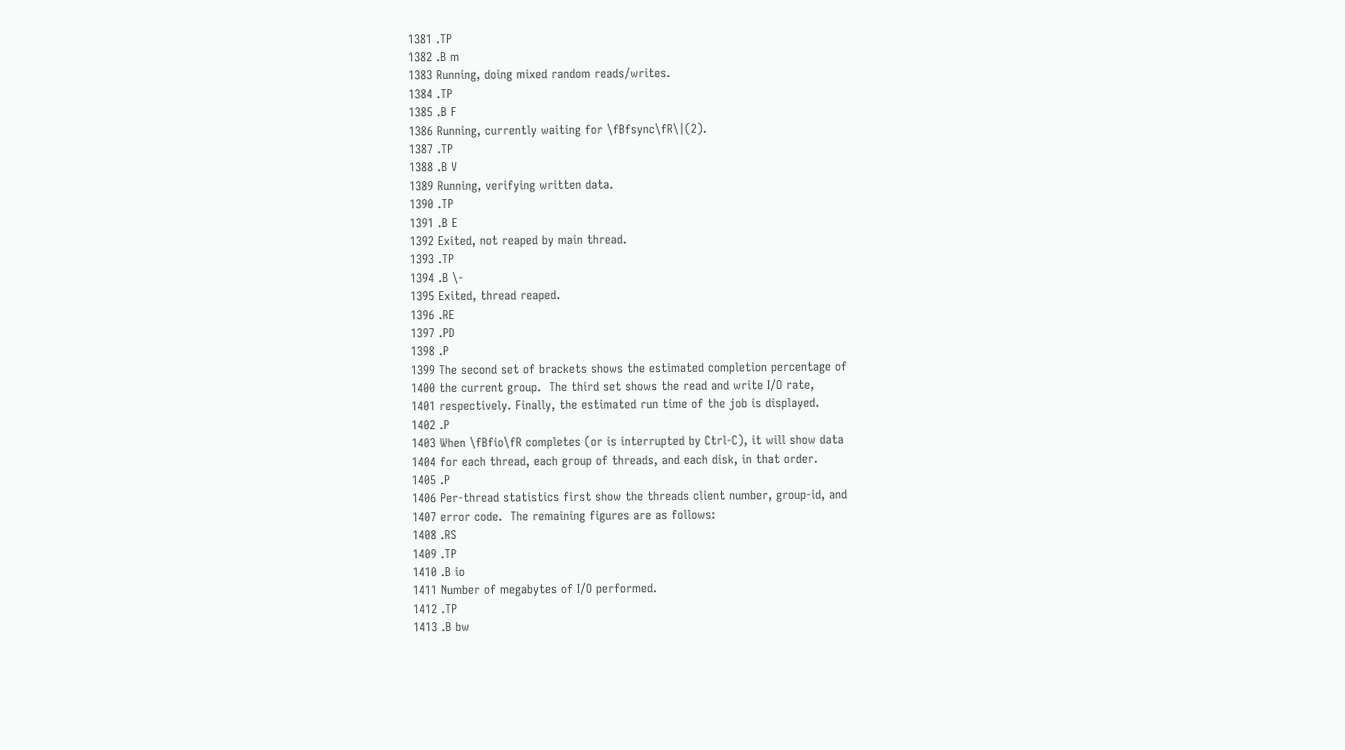1381 .TP
1382 .B m
1383 Running, doing mixed random reads/writes.
1384 .TP
1385 .B F
1386 Running, currently waiting for \fBfsync\fR\|(2).
1387 .TP
1388 .B V
1389 Running, verifying written data.
1390 .TP
1391 .B E
1392 Exited, not reaped by main thread.
1393 .TP
1394 .B \-
1395 Exited, thread reaped.
1396 .RE
1397 .PD
1398 .P
1399 The second set of brackets shows the estimated completion percentage of
1400 the current group.  The third set shows the read and write I/O rate,
1401 respectively. Finally, the estimated run time of the job is displayed.
1402 .P
1403 When \fBfio\fR completes (or is interrupted by Ctrl-C), it will show data
1404 for each thread, each group of threads, and each disk, in that order.
1405 .P
1406 Per-thread statistics first show the threads client number, group-id, and
1407 error code.  The remaining figures are as follows:
1408 .RS
1409 .TP
1410 .B io
1411 Number of megabytes of I/O performed.
1412 .TP
1413 .B bw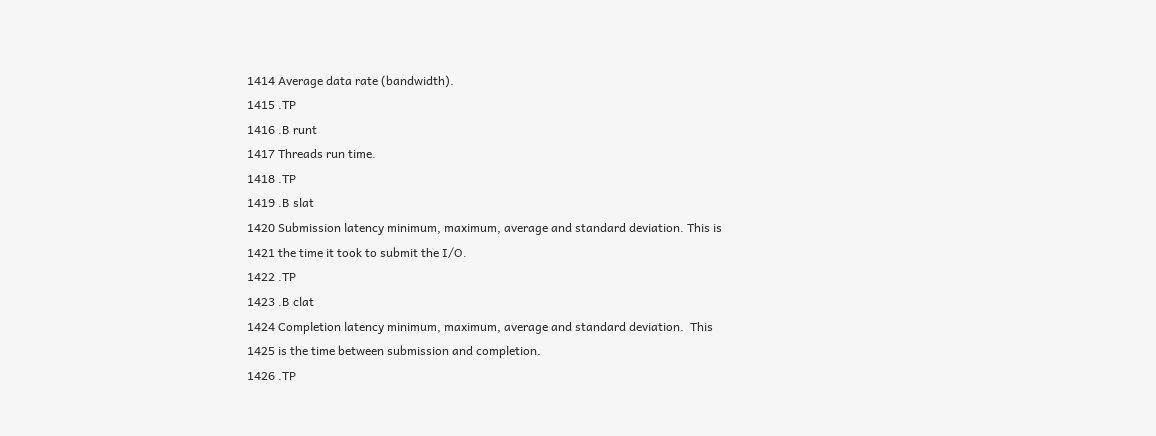1414 Average data rate (bandwidth).
1415 .TP
1416 .B runt
1417 Threads run time.
1418 .TP
1419 .B slat
1420 Submission latency minimum, maximum, average and standard deviation. This is
1421 the time it took to submit the I/O.
1422 .TP
1423 .B clat
1424 Completion latency minimum, maximum, average and standard deviation.  This
1425 is the time between submission and completion.
1426 .TP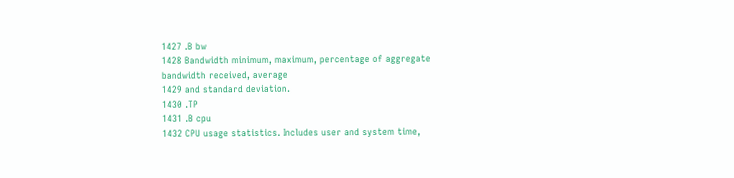1427 .B bw
1428 Bandwidth minimum, maximum, percentage of aggregate bandwidth received, average
1429 and standard deviation.
1430 .TP
1431 .B cpu
1432 CPU usage statistics. Includes user and system time,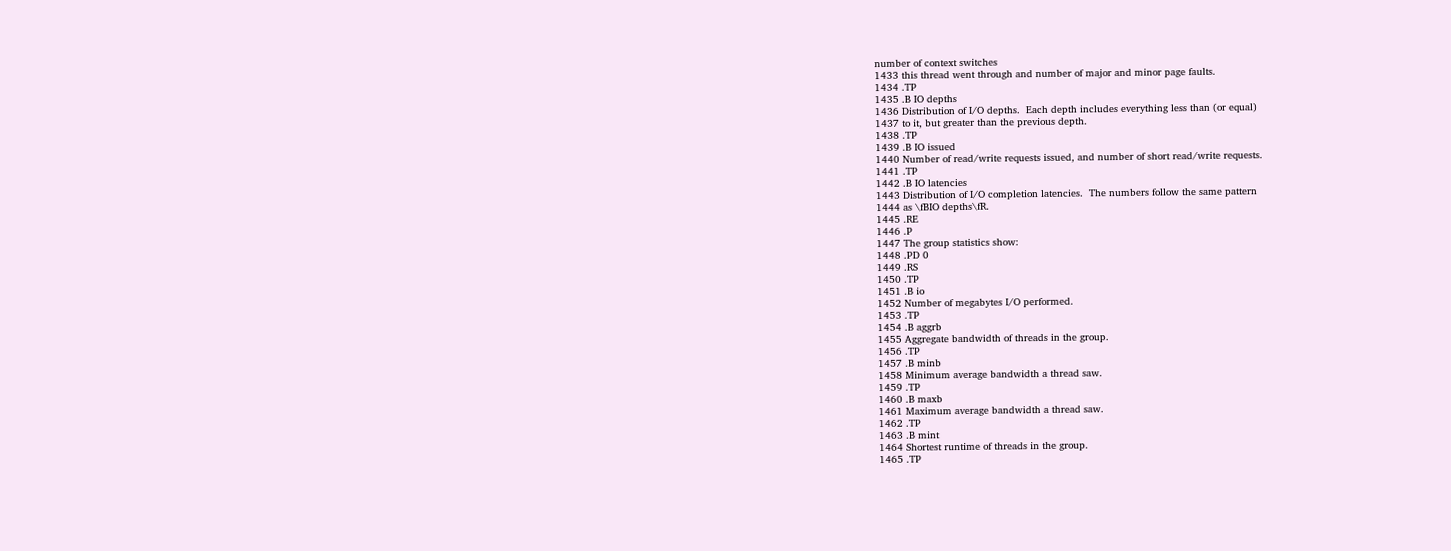number of context switches
1433 this thread went through and number of major and minor page faults.
1434 .TP
1435 .B IO depths
1436 Distribution of I/O depths.  Each depth includes everything less than (or equal)
1437 to it, but greater than the previous depth.
1438 .TP
1439 .B IO issued
1440 Number of read/write requests issued, and number of short read/write requests.
1441 .TP
1442 .B IO latencies
1443 Distribution of I/O completion latencies.  The numbers follow the same pattern
1444 as \fBIO depths\fR.
1445 .RE
1446 .P
1447 The group statistics show:
1448 .PD 0
1449 .RS
1450 .TP
1451 .B io
1452 Number of megabytes I/O performed.
1453 .TP
1454 .B aggrb
1455 Aggregate bandwidth of threads in the group.
1456 .TP
1457 .B minb
1458 Minimum average bandwidth a thread saw.
1459 .TP
1460 .B maxb
1461 Maximum average bandwidth a thread saw.
1462 .TP
1463 .B mint
1464 Shortest runtime of threads in the group.
1465 .TP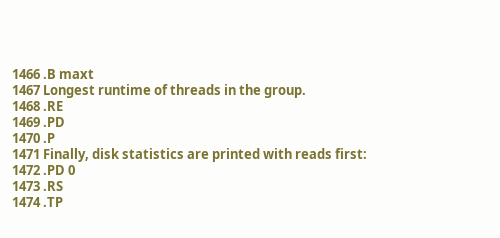1466 .B maxt
1467 Longest runtime of threads in the group.
1468 .RE
1469 .PD
1470 .P
1471 Finally, disk statistics are printed with reads first:
1472 .PD 0
1473 .RS
1474 .TP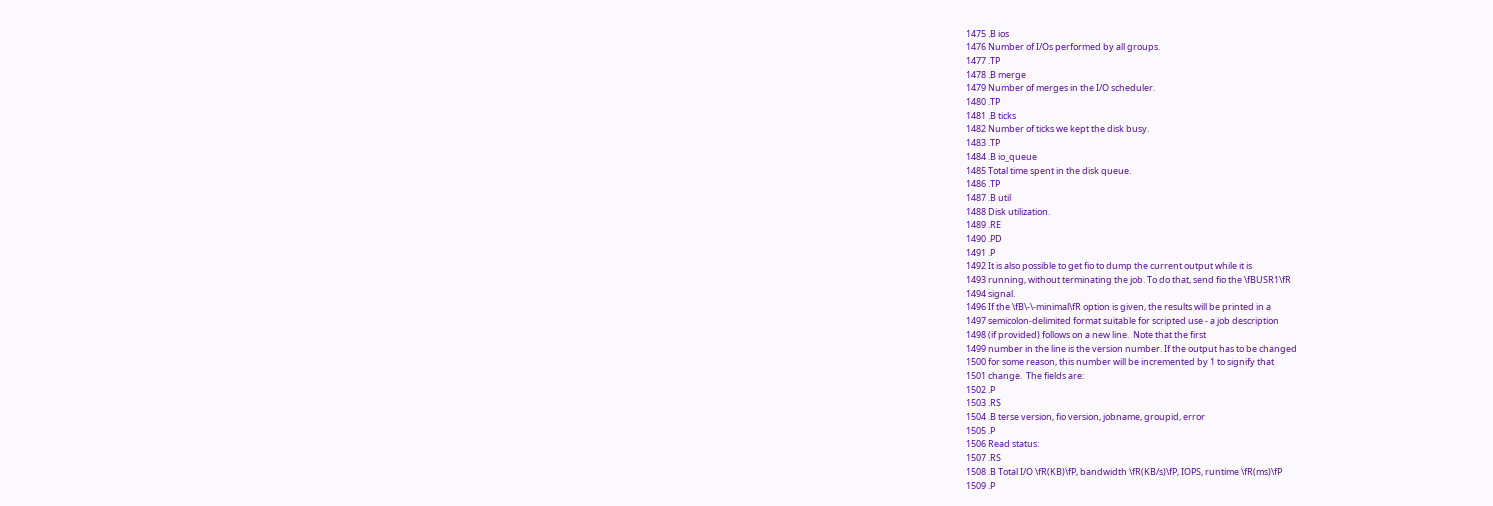1475 .B ios
1476 Number of I/Os performed by all groups.
1477 .TP
1478 .B merge
1479 Number of merges in the I/O scheduler.
1480 .TP
1481 .B ticks
1482 Number of ticks we kept the disk busy.
1483 .TP
1484 .B io_queue
1485 Total time spent in the disk queue.
1486 .TP
1487 .B util
1488 Disk utilization.
1489 .RE
1490 .PD
1491 .P
1492 It is also possible to get fio to dump the current output while it is
1493 running, without terminating the job. To do that, send fio the \fBUSR1\fR
1494 signal.
1496 If the \fB\-\-minimal\fR option is given, the results will be printed in a
1497 semicolon-delimited format suitable for scripted use - a job description
1498 (if provided) follows on a new line.  Note that the first
1499 number in the line is the version number. If the output has to be changed
1500 for some reason, this number will be incremented by 1 to signify that
1501 change.  The fields are:
1502 .P
1503 .RS
1504 .B terse version, fio version, jobname, groupid, error
1505 .P
1506 Read status:
1507 .RS
1508 .B Total I/O \fR(KB)\fP, bandwidth \fR(KB/s)\fP, IOPS, runtime \fR(ms)\fP
1509 .P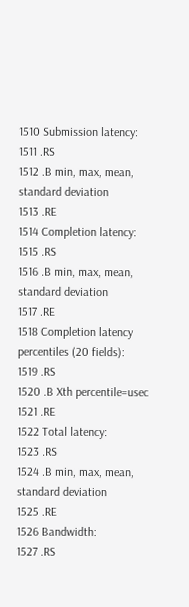1510 Submission latency:
1511 .RS
1512 .B min, max, mean, standard deviation
1513 .RE
1514 Completion latency:
1515 .RS
1516 .B min, max, mean, standard deviation
1517 .RE
1518 Completion latency percentiles (20 fields):
1519 .RS
1520 .B Xth percentile=usec
1521 .RE
1522 Total latency:
1523 .RS
1524 .B min, max, mean, standard deviation
1525 .RE
1526 Bandwidth:
1527 .RS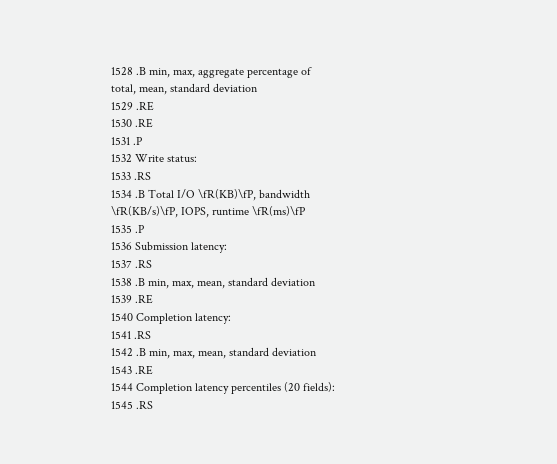1528 .B min, max, aggregate percentage of total, mean, standard deviation
1529 .RE
1530 .RE
1531 .P
1532 Write status:
1533 .RS
1534 .B Total I/O \fR(KB)\fP, bandwidth \fR(KB/s)\fP, IOPS, runtime \fR(ms)\fP
1535 .P
1536 Submission latency:
1537 .RS
1538 .B min, max, mean, standard deviation
1539 .RE
1540 Completion latency:
1541 .RS
1542 .B min, max, mean, standard deviation
1543 .RE
1544 Completion latency percentiles (20 fields):
1545 .RS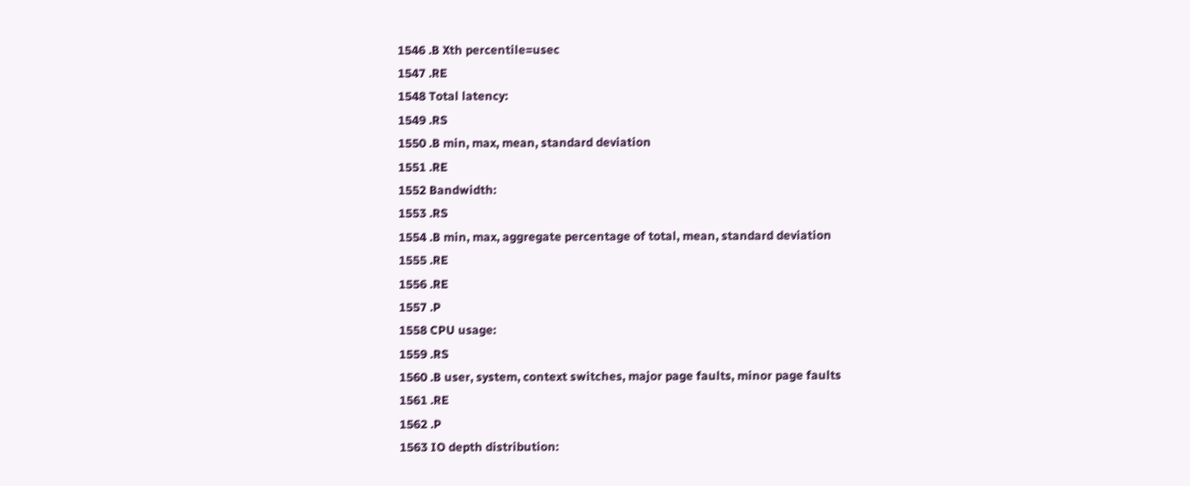1546 .B Xth percentile=usec
1547 .RE
1548 Total latency:
1549 .RS
1550 .B min, max, mean, standard deviation
1551 .RE
1552 Bandwidth:
1553 .RS
1554 .B min, max, aggregate percentage of total, mean, standard deviation
1555 .RE
1556 .RE
1557 .P
1558 CPU usage:
1559 .RS
1560 .B user, system, context switches, major page faults, minor page faults
1561 .RE
1562 .P
1563 IO depth distribution: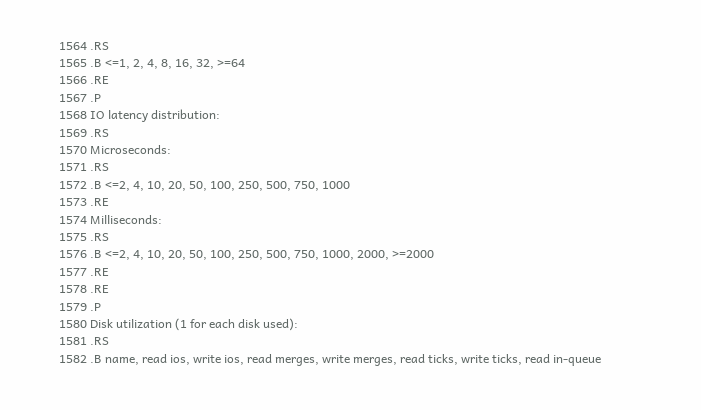1564 .RS
1565 .B <=1, 2, 4, 8, 16, 32, >=64
1566 .RE
1567 .P
1568 IO latency distribution:
1569 .RS
1570 Microseconds:
1571 .RS
1572 .B <=2, 4, 10, 20, 50, 100, 250, 500, 750, 1000
1573 .RE
1574 Milliseconds:
1575 .RS
1576 .B <=2, 4, 10, 20, 50, 100, 250, 500, 750, 1000, 2000, >=2000
1577 .RE
1578 .RE
1579 .P
1580 Disk utilization (1 for each disk used):
1581 .RS
1582 .B name, read ios, write ios, read merges, write merges, read ticks, write ticks, read in-queue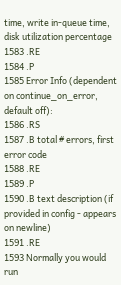time, write in-queue time, disk utilization percentage
1583 .RE
1584 .P
1585 Error Info (dependent on continue_on_error, default off):
1586 .RS
1587 .B total # errors, first error code
1588 .RE
1589 .P
1590 .B text description (if provided in config - appears on newline)
1591 .RE
1593 Normally you would run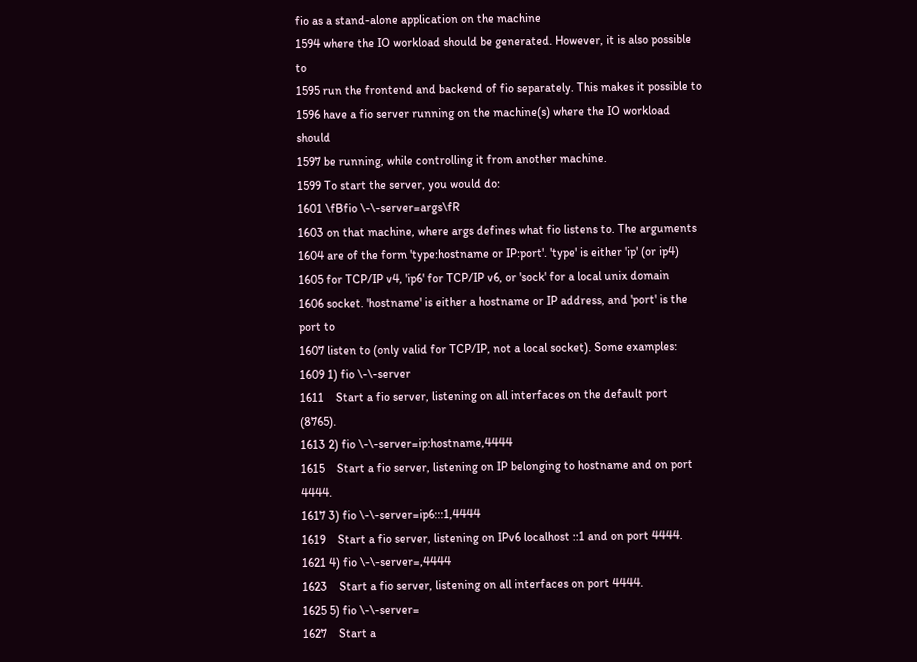fio as a stand-alone application on the machine
1594 where the IO workload should be generated. However, it is also possible to
1595 run the frontend and backend of fio separately. This makes it possible to
1596 have a fio server running on the machine(s) where the IO workload should
1597 be running, while controlling it from another machine.
1599 To start the server, you would do:
1601 \fBfio \-\-server=args\fR
1603 on that machine, where args defines what fio listens to. The arguments
1604 are of the form 'type:hostname or IP:port'. 'type' is either 'ip' (or ip4)
1605 for TCP/IP v4, 'ip6' for TCP/IP v6, or 'sock' for a local unix domain
1606 socket. 'hostname' is either a hostname or IP address, and 'port' is the port to
1607 listen to (only valid for TCP/IP, not a local socket). Some examples:
1609 1) fio \-\-server
1611    Start a fio server, listening on all interfaces on the default port (8765).
1613 2) fio \-\-server=ip:hostname,4444
1615    Start a fio server, listening on IP belonging to hostname and on port 4444.
1617 3) fio \-\-server=ip6:::1,4444
1619    Start a fio server, listening on IPv6 localhost ::1 and on port 4444.
1621 4) fio \-\-server=,4444
1623    Start a fio server, listening on all interfaces on port 4444.
1625 5) fio \-\-server=
1627    Start a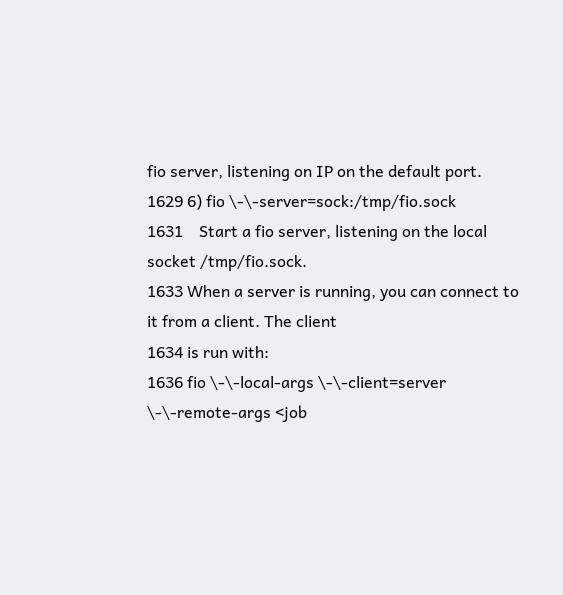fio server, listening on IP on the default port.
1629 6) fio \-\-server=sock:/tmp/fio.sock
1631    Start a fio server, listening on the local socket /tmp/fio.sock.
1633 When a server is running, you can connect to it from a client. The client
1634 is run with:
1636 fio \-\-local-args \-\-client=server \-\-remote-args <job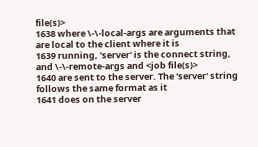file(s)>
1638 where \-\-local-args are arguments that are local to the client where it is
1639 running, 'server' is the connect string, and \-\-remote-args and <job file(s)>
1640 are sent to the server. The 'server' string follows the same format as it
1641 does on the server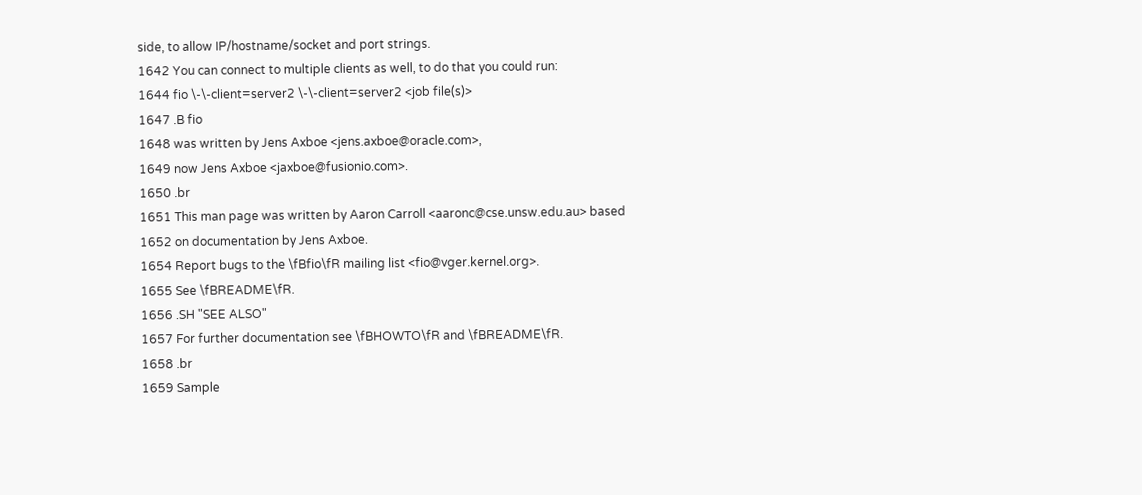side, to allow IP/hostname/socket and port strings.
1642 You can connect to multiple clients as well, to do that you could run:
1644 fio \-\-client=server2 \-\-client=server2 <job file(s)>
1647 .B fio
1648 was written by Jens Axboe <jens.axboe@oracle.com>,
1649 now Jens Axboe <jaxboe@fusionio.com>.
1650 .br
1651 This man page was written by Aaron Carroll <aaronc@cse.unsw.edu.au> based
1652 on documentation by Jens Axboe.
1654 Report bugs to the \fBfio\fR mailing list <fio@vger.kernel.org>.
1655 See \fBREADME\fR.
1656 .SH "SEE ALSO"
1657 For further documentation see \fBHOWTO\fR and \fBREADME\fR.
1658 .br
1659 Sample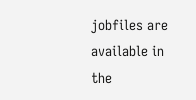jobfiles are available in the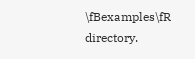\fBexamples\fR directory.